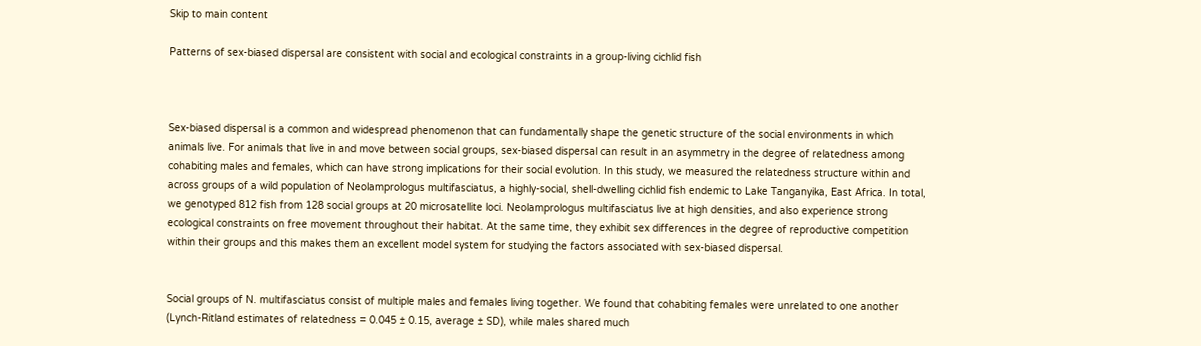Skip to main content

Patterns of sex-biased dispersal are consistent with social and ecological constraints in a group-living cichlid fish



Sex-biased dispersal is a common and widespread phenomenon that can fundamentally shape the genetic structure of the social environments in which animals live. For animals that live in and move between social groups, sex-biased dispersal can result in an asymmetry in the degree of relatedness among cohabiting males and females, which can have strong implications for their social evolution. In this study, we measured the relatedness structure within and across groups of a wild population of Neolamprologus multifasciatus, a highly-social, shell-dwelling cichlid fish endemic to Lake Tanganyika, East Africa. In total, we genotyped 812 fish from 128 social groups at 20 microsatellite loci. Neolamprologus multifasciatus live at high densities, and also experience strong ecological constraints on free movement throughout their habitat. At the same time, they exhibit sex differences in the degree of reproductive competition within their groups and this makes them an excellent model system for studying the factors associated with sex-biased dispersal.


Social groups of N. multifasciatus consist of multiple males and females living together. We found that cohabiting females were unrelated to one another (Lynch-Ritland estimates of relatedness = 0.045 ± 0.15, average ± SD), while males shared much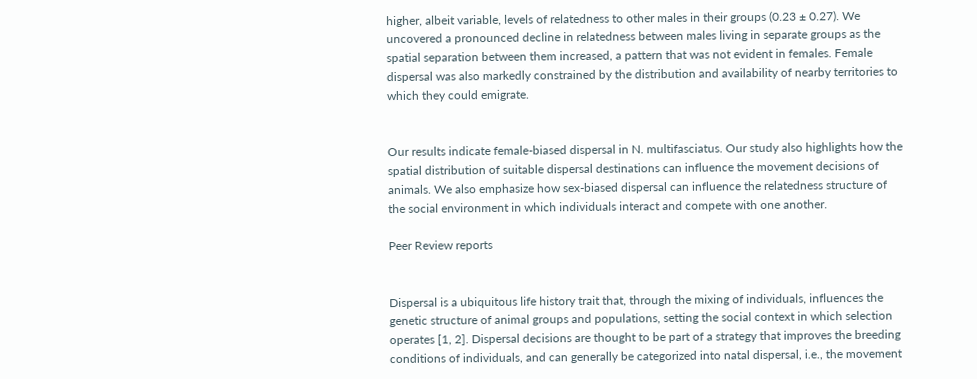higher, albeit variable, levels of relatedness to other males in their groups (0.23 ± 0.27). We uncovered a pronounced decline in relatedness between males living in separate groups as the spatial separation between them increased, a pattern that was not evident in females. Female dispersal was also markedly constrained by the distribution and availability of nearby territories to which they could emigrate.


Our results indicate female-biased dispersal in N. multifasciatus. Our study also highlights how the spatial distribution of suitable dispersal destinations can influence the movement decisions of animals. We also emphasize how sex-biased dispersal can influence the relatedness structure of the social environment in which individuals interact and compete with one another.

Peer Review reports


Dispersal is a ubiquitous life history trait that, through the mixing of individuals, influences the genetic structure of animal groups and populations, setting the social context in which selection operates [1, 2]. Dispersal decisions are thought to be part of a strategy that improves the breeding conditions of individuals, and can generally be categorized into natal dispersal, i.e., the movement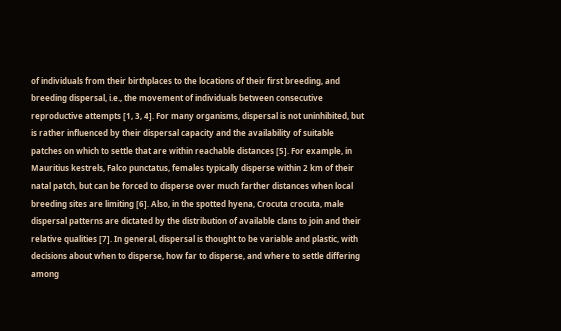of individuals from their birthplaces to the locations of their first breeding, and breeding dispersal, i.e., the movement of individuals between consecutive reproductive attempts [1, 3, 4]. For many organisms, dispersal is not uninhibited, but is rather influenced by their dispersal capacity and the availability of suitable patches on which to settle that are within reachable distances [5]. For example, in Mauritius kestrels, Falco punctatus, females typically disperse within 2 km of their natal patch, but can be forced to disperse over much farther distances when local breeding sites are limiting [6]. Also, in the spotted hyena, Crocuta crocuta, male dispersal patterns are dictated by the distribution of available clans to join and their relative qualities [7]. In general, dispersal is thought to be variable and plastic, with decisions about when to disperse, how far to disperse, and where to settle differing among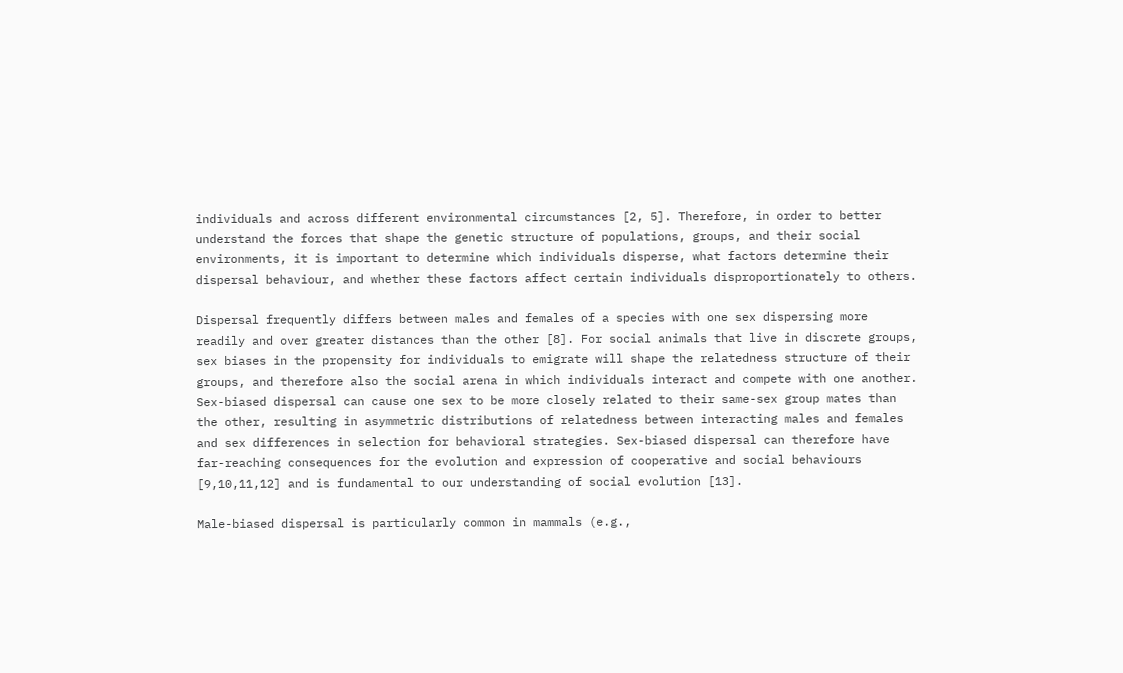individuals and across different environmental circumstances [2, 5]. Therefore, in order to better understand the forces that shape the genetic structure of populations, groups, and their social environments, it is important to determine which individuals disperse, what factors determine their dispersal behaviour, and whether these factors affect certain individuals disproportionately to others.

Dispersal frequently differs between males and females of a species with one sex dispersing more readily and over greater distances than the other [8]. For social animals that live in discrete groups, sex biases in the propensity for individuals to emigrate will shape the relatedness structure of their groups, and therefore also the social arena in which individuals interact and compete with one another. Sex-biased dispersal can cause one sex to be more closely related to their same-sex group mates than the other, resulting in asymmetric distributions of relatedness between interacting males and females and sex differences in selection for behavioral strategies. Sex-biased dispersal can therefore have far-reaching consequences for the evolution and expression of cooperative and social behaviours [9,10,11,12] and is fundamental to our understanding of social evolution [13].

Male-biased dispersal is particularly common in mammals (e.g.,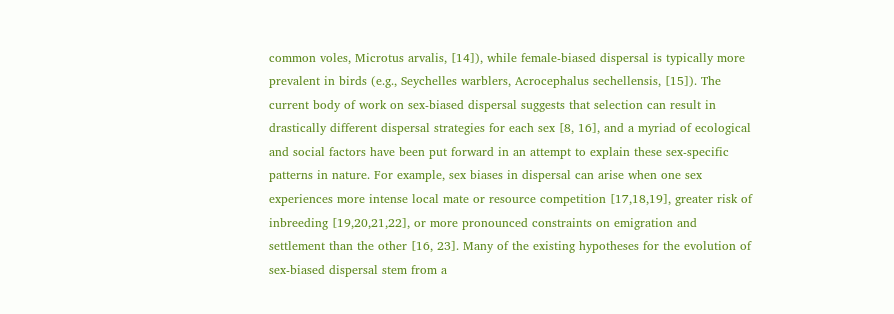common voles, Microtus arvalis, [14]), while female-biased dispersal is typically more prevalent in birds (e.g., Seychelles warblers, Acrocephalus sechellensis, [15]). The current body of work on sex-biased dispersal suggests that selection can result in drastically different dispersal strategies for each sex [8, 16], and a myriad of ecological and social factors have been put forward in an attempt to explain these sex-specific patterns in nature. For example, sex biases in dispersal can arise when one sex experiences more intense local mate or resource competition [17,18,19], greater risk of inbreeding [19,20,21,22], or more pronounced constraints on emigration and settlement than the other [16, 23]. Many of the existing hypotheses for the evolution of sex-biased dispersal stem from a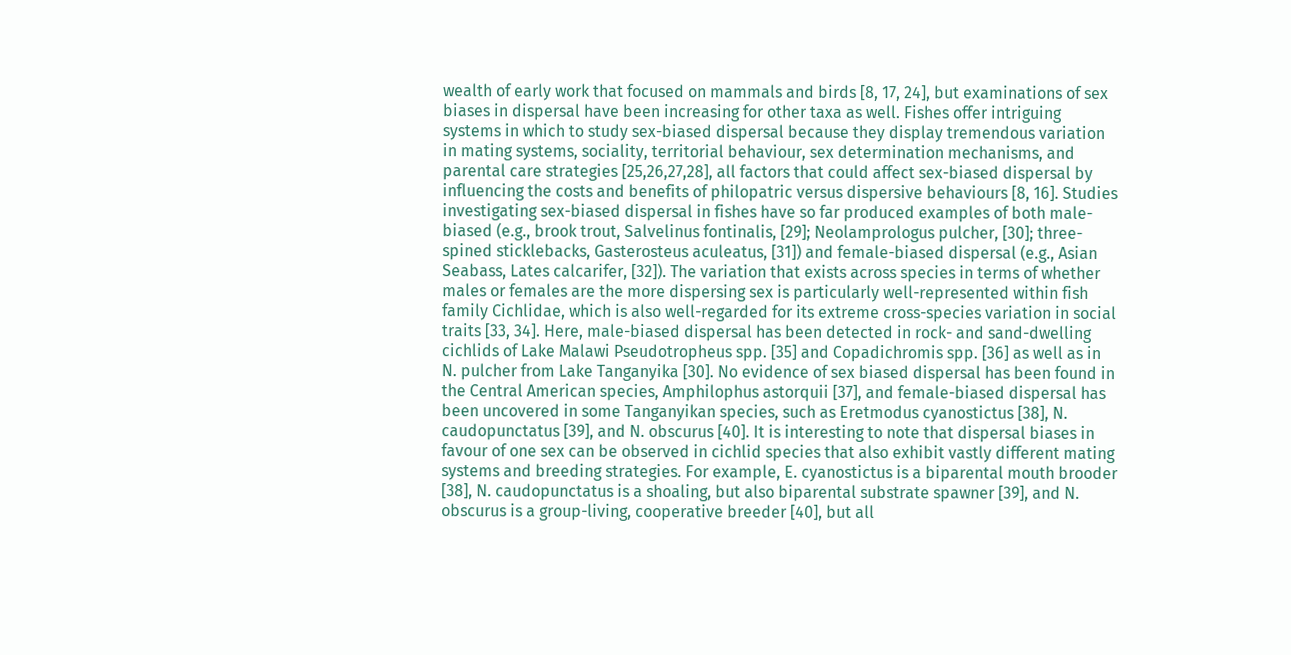wealth of early work that focused on mammals and birds [8, 17, 24], but examinations of sex biases in dispersal have been increasing for other taxa as well. Fishes offer intriguing systems in which to study sex-biased dispersal because they display tremendous variation in mating systems, sociality, territorial behaviour, sex determination mechanisms, and parental care strategies [25,26,27,28], all factors that could affect sex-biased dispersal by influencing the costs and benefits of philopatric versus dispersive behaviours [8, 16]. Studies investigating sex-biased dispersal in fishes have so far produced examples of both male-biased (e.g., brook trout, Salvelinus fontinalis, [29]; Neolamprologus pulcher, [30]; three-spined sticklebacks, Gasterosteus aculeatus, [31]) and female-biased dispersal (e.g., Asian Seabass, Lates calcarifer, [32]). The variation that exists across species in terms of whether males or females are the more dispersing sex is particularly well-represented within fish family Cichlidae, which is also well-regarded for its extreme cross-species variation in social traits [33, 34]. Here, male-biased dispersal has been detected in rock- and sand-dwelling cichlids of Lake Malawi Pseudotropheus spp. [35] and Copadichromis spp. [36] as well as in N. pulcher from Lake Tanganyika [30]. No evidence of sex biased dispersal has been found in the Central American species, Amphilophus astorquii [37], and female-biased dispersal has been uncovered in some Tanganyikan species, such as Eretmodus cyanostictus [38], N. caudopunctatus [39], and N. obscurus [40]. It is interesting to note that dispersal biases in favour of one sex can be observed in cichlid species that also exhibit vastly different mating systems and breeding strategies. For example, E. cyanostictus is a biparental mouth brooder [38], N. caudopunctatus is a shoaling, but also biparental substrate spawner [39], and N. obscurus is a group-living, cooperative breeder [40], but all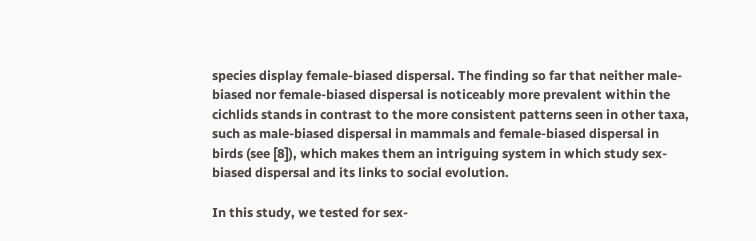species display female-biased dispersal. The finding so far that neither male-biased nor female-biased dispersal is noticeably more prevalent within the cichlids stands in contrast to the more consistent patterns seen in other taxa, such as male-biased dispersal in mammals and female-biased dispersal in birds (see [8]), which makes them an intriguing system in which study sex-biased dispersal and its links to social evolution.

In this study, we tested for sex-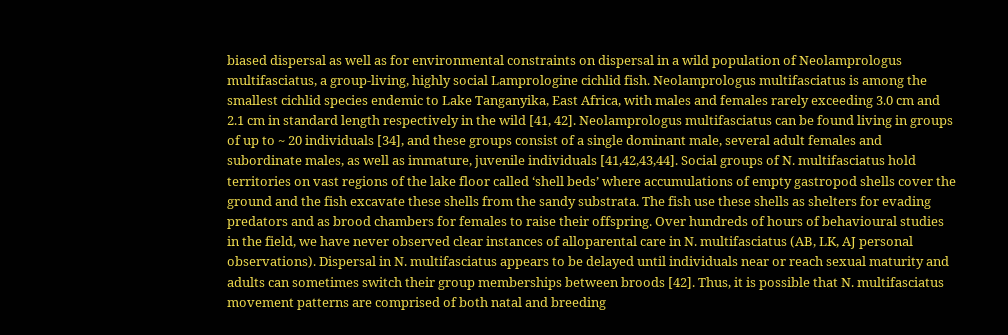biased dispersal as well as for environmental constraints on dispersal in a wild population of Neolamprologus multifasciatus, a group-living, highly social Lamprologine cichlid fish. Neolamprologus multifasciatus is among the smallest cichlid species endemic to Lake Tanganyika, East Africa, with males and females rarely exceeding 3.0 cm and 2.1 cm in standard length respectively in the wild [41, 42]. Neolamprologus multifasciatus can be found living in groups of up to ~ 20 individuals [34], and these groups consist of a single dominant male, several adult females and subordinate males, as well as immature, juvenile individuals [41,42,43,44]. Social groups of N. multifasciatus hold territories on vast regions of the lake floor called ‘shell beds’ where accumulations of empty gastropod shells cover the ground and the fish excavate these shells from the sandy substrata. The fish use these shells as shelters for evading predators and as brood chambers for females to raise their offspring. Over hundreds of hours of behavioural studies in the field, we have never observed clear instances of alloparental care in N. multifasciatus (AB, LK, AJ personal observations). Dispersal in N. multifasciatus appears to be delayed until individuals near or reach sexual maturity and adults can sometimes switch their group memberships between broods [42]. Thus, it is possible that N. multifasciatus movement patterns are comprised of both natal and breeding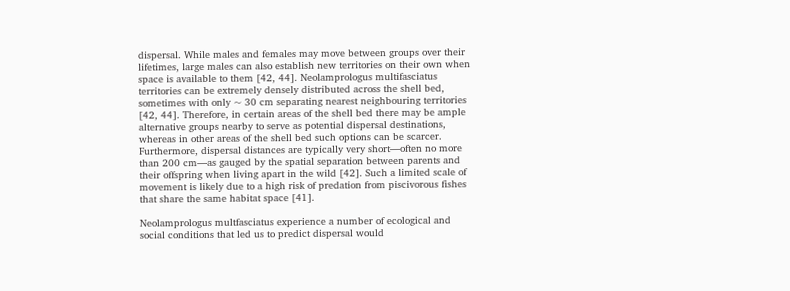dispersal. While males and females may move between groups over their lifetimes, large males can also establish new territories on their own when space is available to them [42, 44]. Neolamprologus multifasciatus territories can be extremely densely distributed across the shell bed, sometimes with only ~ 30 cm separating nearest neighbouring territories [42, 44]. Therefore, in certain areas of the shell bed there may be ample alternative groups nearby to serve as potential dispersal destinations, whereas in other areas of the shell bed such options can be scarcer. Furthermore, dispersal distances are typically very short—often no more than 200 cm—as gauged by the spatial separation between parents and their offspring when living apart in the wild [42]. Such a limited scale of movement is likely due to a high risk of predation from piscivorous fishes that share the same habitat space [41].

Neolamprologus multfasciatus experience a number of ecological and social conditions that led us to predict dispersal would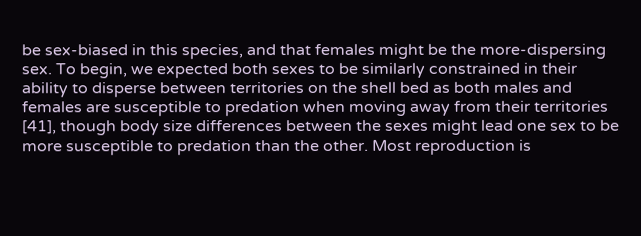be sex-biased in this species, and that females might be the more-dispersing sex. To begin, we expected both sexes to be similarly constrained in their ability to disperse between territories on the shell bed as both males and females are susceptible to predation when moving away from their territories [41], though body size differences between the sexes might lead one sex to be more susceptible to predation than the other. Most reproduction is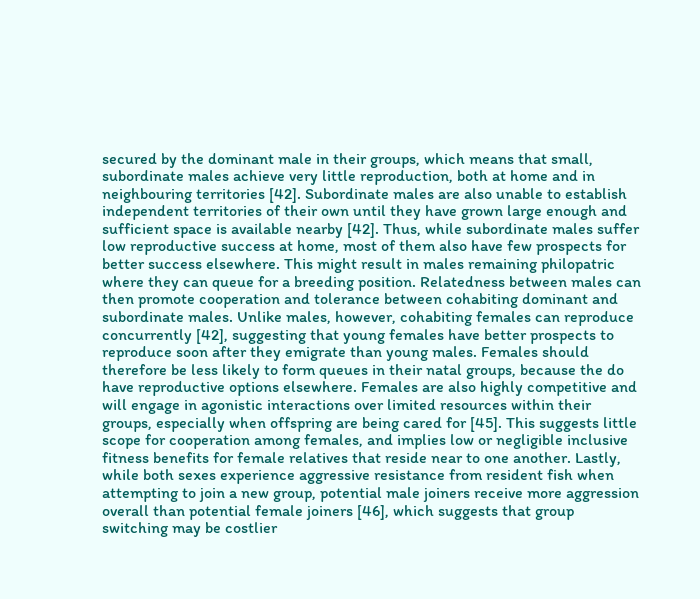secured by the dominant male in their groups, which means that small, subordinate males achieve very little reproduction, both at home and in neighbouring territories [42]. Subordinate males are also unable to establish independent territories of their own until they have grown large enough and sufficient space is available nearby [42]. Thus, while subordinate males suffer low reproductive success at home, most of them also have few prospects for better success elsewhere. This might result in males remaining philopatric where they can queue for a breeding position. Relatedness between males can then promote cooperation and tolerance between cohabiting dominant and subordinate males. Unlike males, however, cohabiting females can reproduce concurrently [42], suggesting that young females have better prospects to reproduce soon after they emigrate than young males. Females should therefore be less likely to form queues in their natal groups, because the do have reproductive options elsewhere. Females are also highly competitive and will engage in agonistic interactions over limited resources within their groups, especially when offspring are being cared for [45]. This suggests little scope for cooperation among females, and implies low or negligible inclusive fitness benefits for female relatives that reside near to one another. Lastly, while both sexes experience aggressive resistance from resident fish when attempting to join a new group, potential male joiners receive more aggression overall than potential female joiners [46], which suggests that group switching may be costlier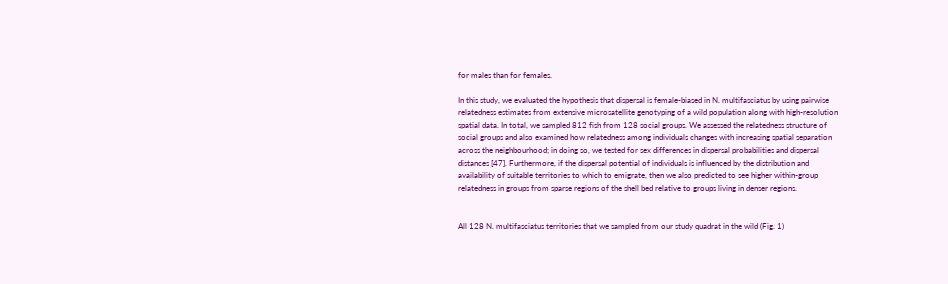for males than for females.

In this study, we evaluated the hypothesis that dispersal is female-biased in N. multifasciatus by using pairwise relatedness estimates from extensive microsatellite genotyping of a wild population along with high-resolution spatial data. In total, we sampled 812 fish from 128 social groups. We assessed the relatedness structure of social groups and also examined how relatedness among individuals changes with increasing spatial separation across the neighbourhood; in doing so, we tested for sex differences in dispersal probabilities and dispersal distances [47]. Furthermore, if the dispersal potential of individuals is influenced by the distribution and availability of suitable territories to which to emigrate, then we also predicted to see higher within-group relatedness in groups from sparse regions of the shell bed relative to groups living in denser regions.


All 128 N. multifasciatus territories that we sampled from our study quadrat in the wild (Fig. 1)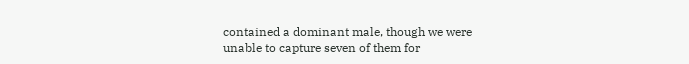contained a dominant male, though we were unable to capture seven of them for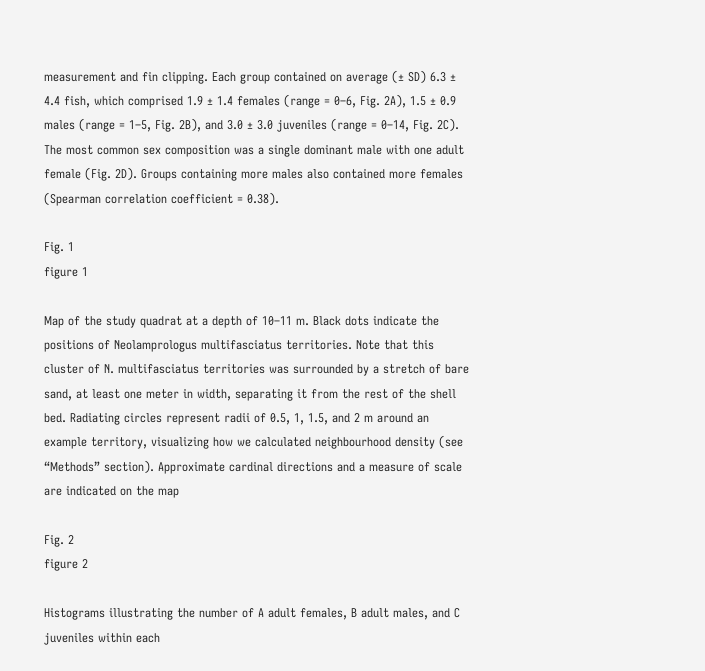measurement and fin clipping. Each group contained on average (± SD) 6.3 ± 4.4 fish, which comprised 1.9 ± 1.4 females (range = 0–6, Fig. 2A), 1.5 ± 0.9 males (range = 1–5, Fig. 2B), and 3.0 ± 3.0 juveniles (range = 0–14, Fig. 2C). The most common sex composition was a single dominant male with one adult female (Fig. 2D). Groups containing more males also contained more females (Spearman correlation coefficient = 0.38).

Fig. 1
figure 1

Map of the study quadrat at a depth of 10–11 m. Black dots indicate the positions of Neolamprologus multifasciatus territories. Note that this cluster of N. multifasciatus territories was surrounded by a stretch of bare sand, at least one meter in width, separating it from the rest of the shell bed. Radiating circles represent radii of 0.5, 1, 1.5, and 2 m around an example territory, visualizing how we calculated neighbourhood density (see “Methods” section). Approximate cardinal directions and a measure of scale are indicated on the map

Fig. 2
figure 2

Histograms illustrating the number of A adult females, B adult males, and C juveniles within each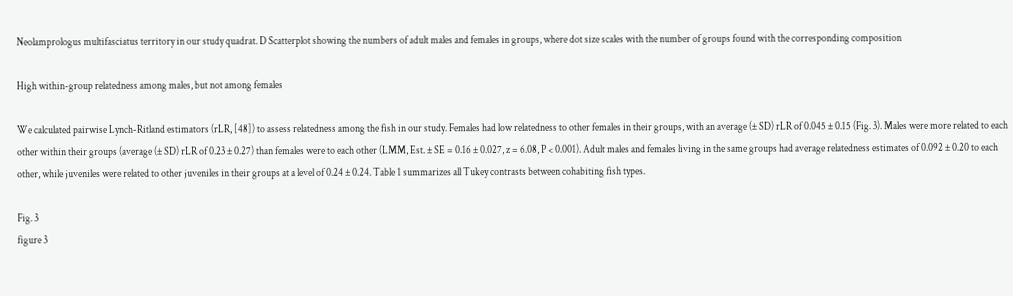Neolamprologus multifasciatus territory in our study quadrat. D Scatterplot showing the numbers of adult males and females in groups, where dot size scales with the number of groups found with the corresponding composition

High within-group relatedness among males, but not among females

We calculated pairwise Lynch-Ritland estimators (rLR, [48]) to assess relatedness among the fish in our study. Females had low relatedness to other females in their groups, with an average (± SD) rLR of 0.045 ± 0.15 (Fig. 3). Males were more related to each other within their groups (average (± SD) rLR of 0.23 ± 0.27) than females were to each other (LMM, Est. ± SE = 0.16 ± 0.027, z = 6.08, P < 0.001). Adult males and females living in the same groups had average relatedness estimates of 0.092 ± 0.20 to each other, while juveniles were related to other juveniles in their groups at a level of 0.24 ± 0.24. Table 1 summarizes all Tukey contrasts between cohabiting fish types.

Fig. 3
figure 3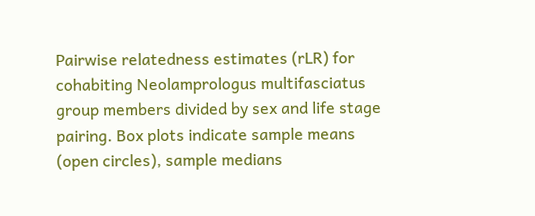Pairwise relatedness estimates (rLR) for cohabiting Neolamprologus multifasciatus group members divided by sex and life stage pairing. Box plots indicate sample means (open circles), sample medians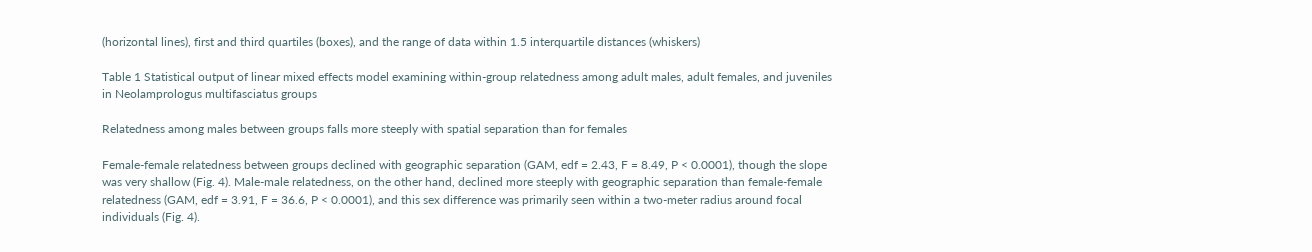(horizontal lines), first and third quartiles (boxes), and the range of data within 1.5 interquartile distances (whiskers)

Table 1 Statistical output of linear mixed effects model examining within-group relatedness among adult males, adult females, and juveniles in Neolamprologus multifasciatus groups

Relatedness among males between groups falls more steeply with spatial separation than for females

Female-female relatedness between groups declined with geographic separation (GAM, edf = 2.43, F = 8.49, P < 0.0001), though the slope was very shallow (Fig. 4). Male-male relatedness, on the other hand, declined more steeply with geographic separation than female-female relatedness (GAM, edf = 3.91, F = 36.6, P < 0.0001), and this sex difference was primarily seen within a two-meter radius around focal individuals (Fig. 4).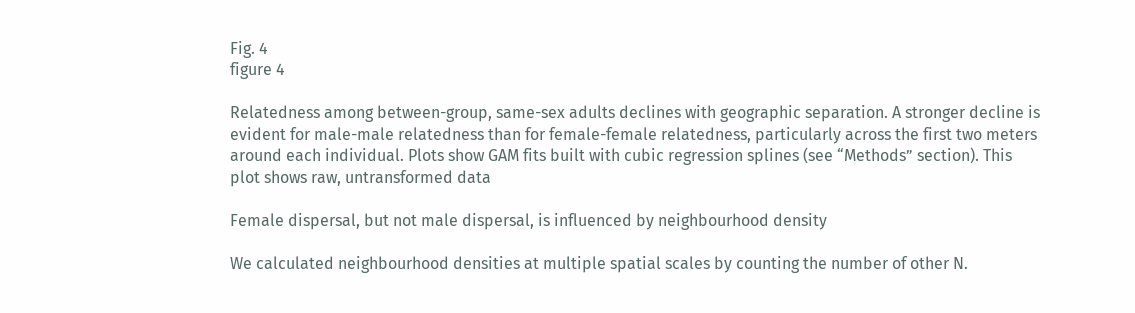Fig. 4
figure 4

Relatedness among between-group, same-sex adults declines with geographic separation. A stronger decline is evident for male-male relatedness than for female-female relatedness, particularly across the first two meters around each individual. Plots show GAM fits built with cubic regression splines (see “Methods” section). This plot shows raw, untransformed data

Female dispersal, but not male dispersal, is influenced by neighbourhood density

We calculated neighbourhood densities at multiple spatial scales by counting the number of other N.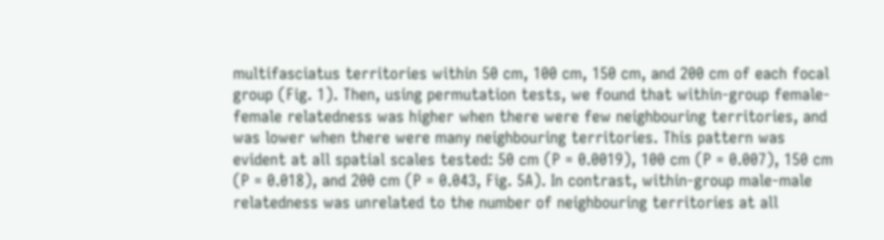multifasciatus territories within 50 cm, 100 cm, 150 cm, and 200 cm of each focal group (Fig. 1). Then, using permutation tests, we found that within-group female-female relatedness was higher when there were few neighbouring territories, and was lower when there were many neighbouring territories. This pattern was evident at all spatial scales tested: 50 cm (P = 0.0019), 100 cm (P = 0.007), 150 cm (P = 0.018), and 200 cm (P = 0.043, Fig. 5A). In contrast, within-group male-male relatedness was unrelated to the number of neighbouring territories at all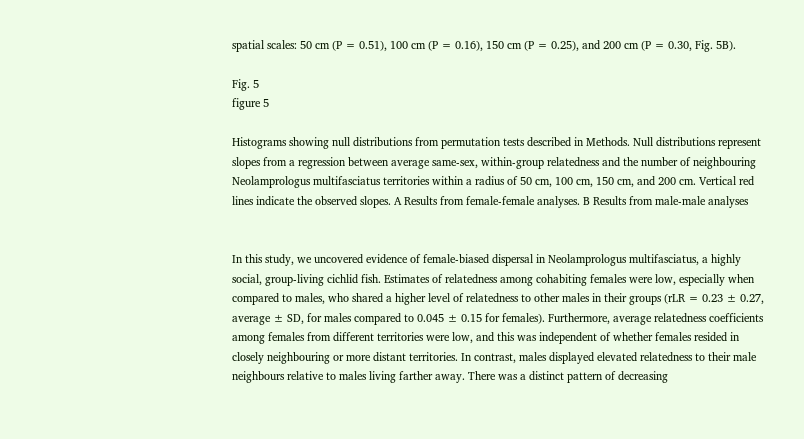spatial scales: 50 cm (P = 0.51), 100 cm (P = 0.16), 150 cm (P = 0.25), and 200 cm (P = 0.30, Fig. 5B).

Fig. 5
figure 5

Histograms showing null distributions from permutation tests described in Methods. Null distributions represent slopes from a regression between average same-sex, within-group relatedness and the number of neighbouring Neolamprologus multifasciatus territories within a radius of 50 cm, 100 cm, 150 cm, and 200 cm. Vertical red lines indicate the observed slopes. A Results from female-female analyses. B Results from male-male analyses


In this study, we uncovered evidence of female-biased dispersal in Neolamprologus multifasciatus, a highly social, group-living cichlid fish. Estimates of relatedness among cohabiting females were low, especially when compared to males, who shared a higher level of relatedness to other males in their groups (rLR = 0.23 ± 0.27, average ± SD, for males compared to 0.045 ± 0.15 for females). Furthermore, average relatedness coefficients among females from different territories were low, and this was independent of whether females resided in closely neighbouring or more distant territories. In contrast, males displayed elevated relatedness to their male neighbours relative to males living farther away. There was a distinct pattern of decreasing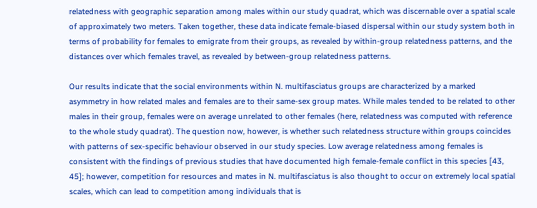relatedness with geographic separation among males within our study quadrat, which was discernable over a spatial scale of approximately two meters. Taken together, these data indicate female-biased dispersal within our study system both in terms of probability for females to emigrate from their groups, as revealed by within-group relatedness patterns, and the distances over which females travel, as revealed by between-group relatedness patterns.

Our results indicate that the social environments within N. multifasciatus groups are characterized by a marked asymmetry in how related males and females are to their same-sex group mates. While males tended to be related to other males in their group, females were on average unrelated to other females (here, relatedness was computed with reference to the whole study quadrat). The question now, however, is whether such relatedness structure within groups coincides with patterns of sex-specific behaviour observed in our study species. Low average relatedness among females is consistent with the findings of previous studies that have documented high female-female conflict in this species [43, 45]; however, competition for resources and mates in N. multifasciatus is also thought to occur on extremely local spatial scales, which can lead to competition among individuals that is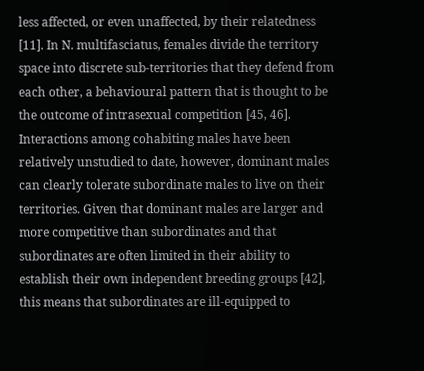less affected, or even unaffected, by their relatedness [11]. In N. multifasciatus, females divide the territory space into discrete sub-territories that they defend from each other, a behavioural pattern that is thought to be the outcome of intrasexual competition [45, 46]. Interactions among cohabiting males have been relatively unstudied to date, however, dominant males can clearly tolerate subordinate males to live on their territories. Given that dominant males are larger and more competitive than subordinates and that subordinates are often limited in their ability to establish their own independent breeding groups [42], this means that subordinates are ill-equipped to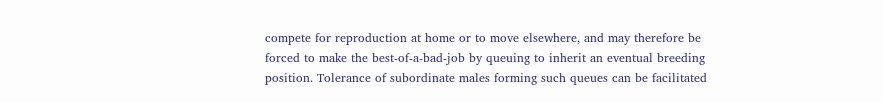compete for reproduction at home or to move elsewhere, and may therefore be forced to make the best-of-a-bad-job by queuing to inherit an eventual breeding position. Tolerance of subordinate males forming such queues can be facilitated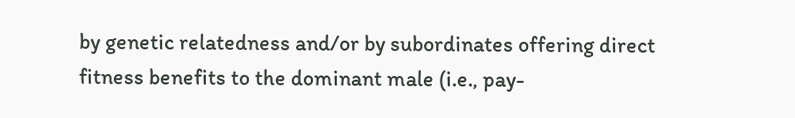by genetic relatedness and/or by subordinates offering direct fitness benefits to the dominant male (i.e., pay-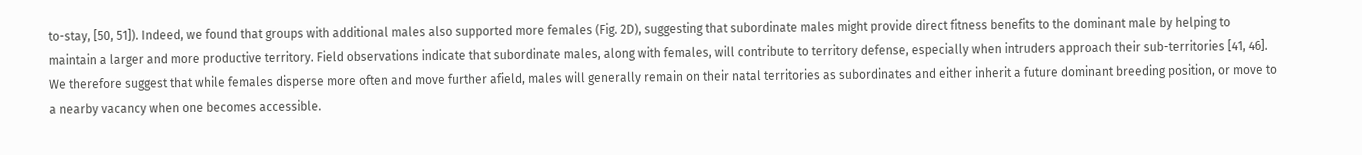to-stay, [50, 51]). Indeed, we found that groups with additional males also supported more females (Fig. 2D), suggesting that subordinate males might provide direct fitness benefits to the dominant male by helping to maintain a larger and more productive territory. Field observations indicate that subordinate males, along with females, will contribute to territory defense, especially when intruders approach their sub-territories [41, 46]. We therefore suggest that while females disperse more often and move further afield, males will generally remain on their natal territories as subordinates and either inherit a future dominant breeding position, or move to a nearby vacancy when one becomes accessible.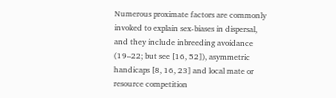Numerous proximate factors are commonly invoked to explain sex-biases in dispersal, and they include inbreeding avoidance (19–22; but see [16, 52]), asymmetric handicaps [8, 16, 23] and local mate or resource competition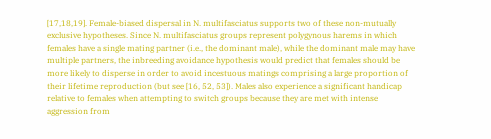[17,18,19]. Female-biased dispersal in N. multifasciatus supports two of these non-mutually exclusive hypotheses. Since N. multifasciatus groups represent polygynous harems in which females have a single mating partner (i.e., the dominant male), while the dominant male may have multiple partners, the inbreeding avoidance hypothesis would predict that females should be more likely to disperse in order to avoid incestuous matings comprising a large proportion of their lifetime reproduction (but see [16, 52, 53]). Males also experience a significant handicap relative to females when attempting to switch groups because they are met with intense aggression from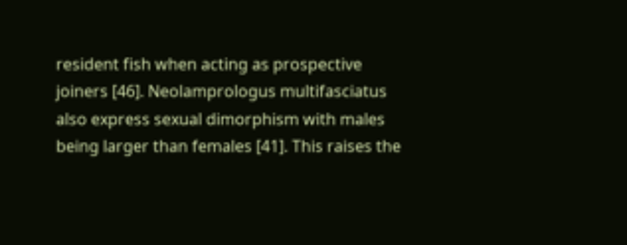resident fish when acting as prospective joiners [46]. Neolamprologus multifasciatus also express sexual dimorphism with males being larger than females [41]. This raises the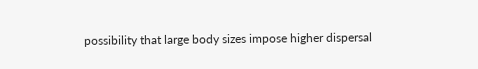possibility that large body sizes impose higher dispersal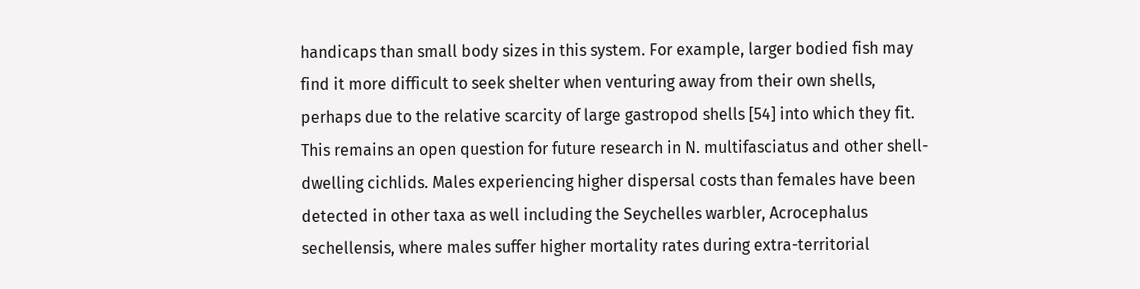handicaps than small body sizes in this system. For example, larger bodied fish may find it more difficult to seek shelter when venturing away from their own shells, perhaps due to the relative scarcity of large gastropod shells [54] into which they fit. This remains an open question for future research in N. multifasciatus and other shell-dwelling cichlids. Males experiencing higher dispersal costs than females have been detected in other taxa as well including the Seychelles warbler, Acrocephalus sechellensis, where males suffer higher mortality rates during extra-territorial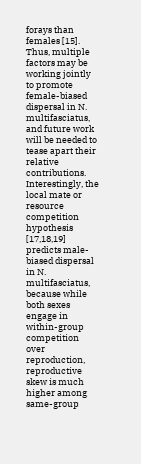forays than females [15]. Thus, multiple factors may be working jointly to promote female-biased dispersal in N. multifasciatus, and future work will be needed to tease apart their relative contributions. Interestingly, the local mate or resource competition hypothesis [17,18,19] predicts male-biased dispersal in N. multifasciatus, because while both sexes engage in within-group competition over reproduction, reproductive skew is much higher among same-group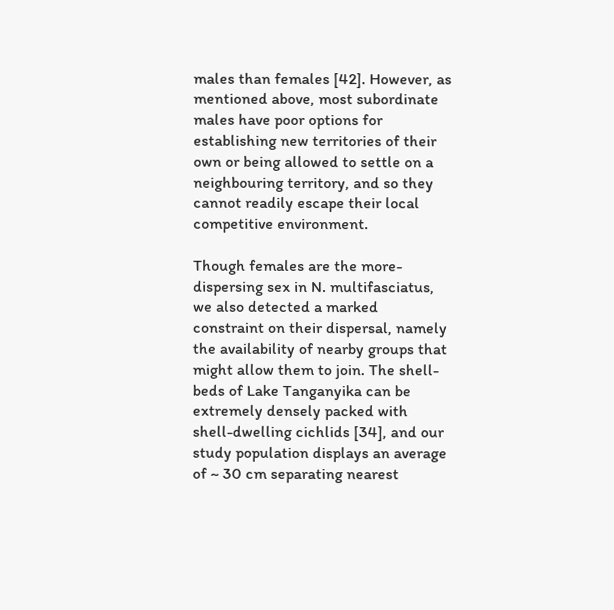males than females [42]. However, as mentioned above, most subordinate males have poor options for establishing new territories of their own or being allowed to settle on a neighbouring territory, and so they cannot readily escape their local competitive environment.

Though females are the more-dispersing sex in N. multifasciatus, we also detected a marked constraint on their dispersal, namely the availability of nearby groups that might allow them to join. The shell-beds of Lake Tanganyika can be extremely densely packed with shell-dwelling cichlids [34], and our study population displays an average of ~ 30 cm separating nearest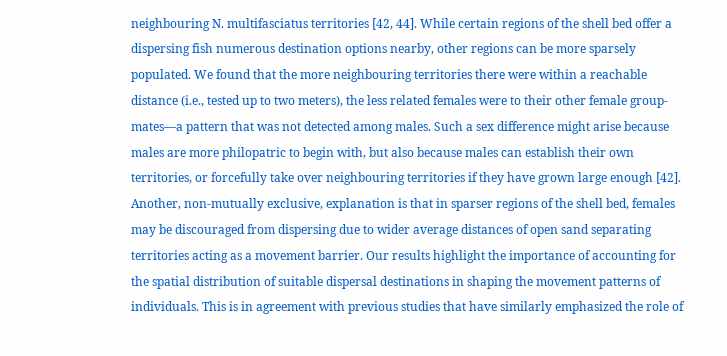neighbouring N. multifasciatus territories [42, 44]. While certain regions of the shell bed offer a dispersing fish numerous destination options nearby, other regions can be more sparsely populated. We found that the more neighbouring territories there were within a reachable distance (i.e., tested up to two meters), the less related females were to their other female group-mates—a pattern that was not detected among males. Such a sex difference might arise because males are more philopatric to begin with, but also because males can establish their own territories, or forcefully take over neighbouring territories if they have grown large enough [42]. Another, non-mutually exclusive, explanation is that in sparser regions of the shell bed, females may be discouraged from dispersing due to wider average distances of open sand separating territories acting as a movement barrier. Our results highlight the importance of accounting for the spatial distribution of suitable dispersal destinations in shaping the movement patterns of individuals. This is in agreement with previous studies that have similarly emphasized the role of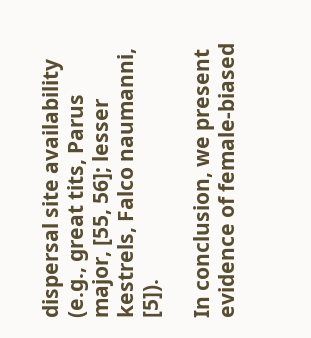dispersal site availability (e.g., great tits, Parus major, [55, 56]; lesser kestrels, Falco naumanni, [5]).

In conclusion, we present evidence of female-biased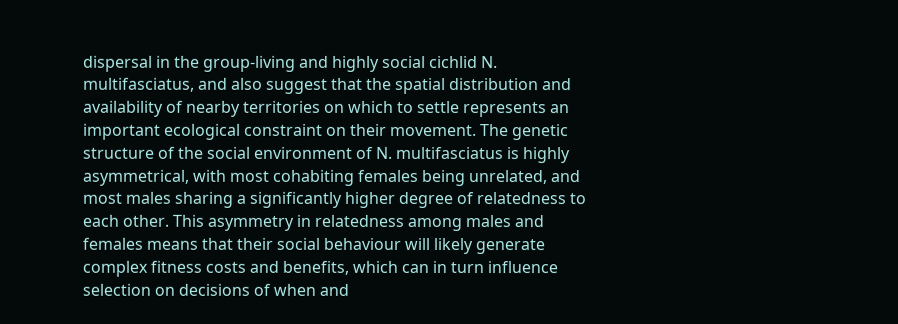dispersal in the group-living and highly social cichlid N. multifasciatus, and also suggest that the spatial distribution and availability of nearby territories on which to settle represents an important ecological constraint on their movement. The genetic structure of the social environment of N. multifasciatus is highly asymmetrical, with most cohabiting females being unrelated, and most males sharing a significantly higher degree of relatedness to each other. This asymmetry in relatedness among males and females means that their social behaviour will likely generate complex fitness costs and benefits, which can in turn influence selection on decisions of when and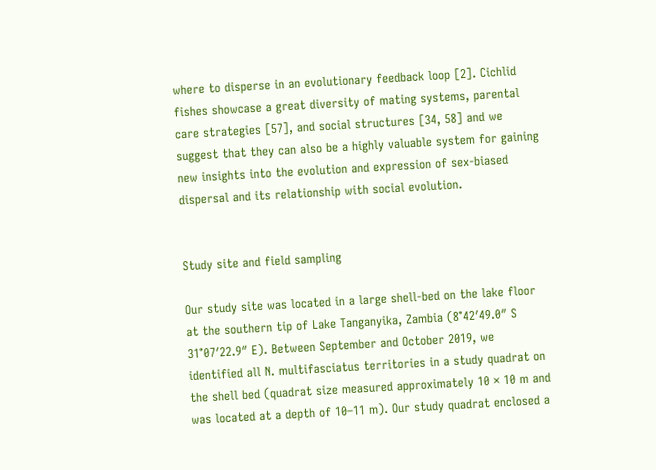where to disperse in an evolutionary feedback loop [2]. Cichlid fishes showcase a great diversity of mating systems, parental care strategies [57], and social structures [34, 58] and we suggest that they can also be a highly valuable system for gaining new insights into the evolution and expression of sex-biased dispersal and its relationship with social evolution.


Study site and field sampling

Our study site was located in a large shell-bed on the lake floor at the southern tip of Lake Tanganyika, Zambia (8°42′49.0″ S 31°07′22.9″ E). Between September and October 2019, we identified all N. multifasciatus territories in a study quadrat on the shell bed (quadrat size measured approximately 10 × 10 m and was located at a depth of 10–11 m). Our study quadrat enclosed a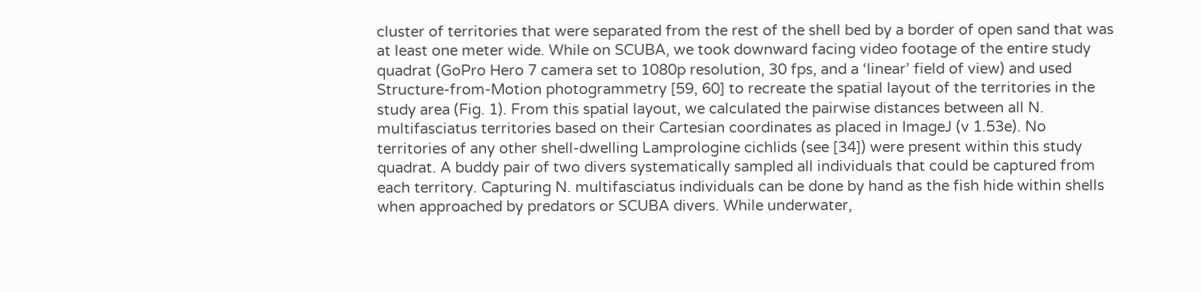cluster of territories that were separated from the rest of the shell bed by a border of open sand that was at least one meter wide. While on SCUBA, we took downward facing video footage of the entire study quadrat (GoPro Hero 7 camera set to 1080p resolution, 30 fps, and a ‘linear’ field of view) and used Structure-from-Motion photogrammetry [59, 60] to recreate the spatial layout of the territories in the study area (Fig. 1). From this spatial layout, we calculated the pairwise distances between all N. multifasciatus territories based on their Cartesian coordinates as placed in ImageJ (v 1.53e). No territories of any other shell-dwelling Lamprologine cichlids (see [34]) were present within this study quadrat. A buddy pair of two divers systematically sampled all individuals that could be captured from each territory. Capturing N. multifasciatus individuals can be done by hand as the fish hide within shells when approached by predators or SCUBA divers. While underwater,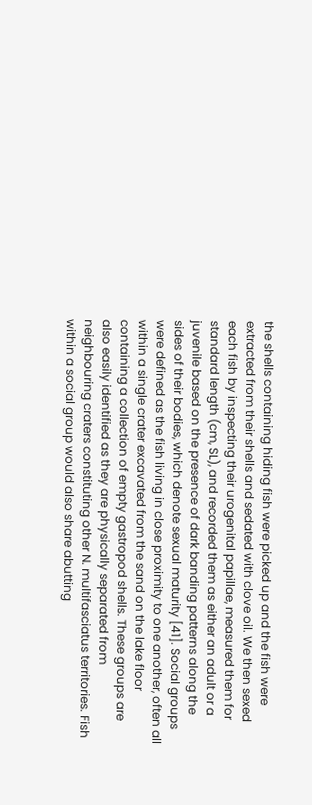the shells containing hiding fish were picked up and the fish were extracted from their shells and sedated with clove oil. We then sexed each fish by inspecting their urogenital papillae, measured them for standard length (cm, SL), and recorded them as either an adult or a juvenile based on the presence of dark banding patterns along the sides of their bodies, which denote sexual maturity [41]. Social groups were defined as the fish living in close proximity to one another, often all within a single crater excavated from the sand on the lake floor containing a collection of empty gastropod shells. These groups are also easily identified as they are physically separated from neighbouring craters constituting other N. multifasciatus territories. Fish within a social group would also share abutting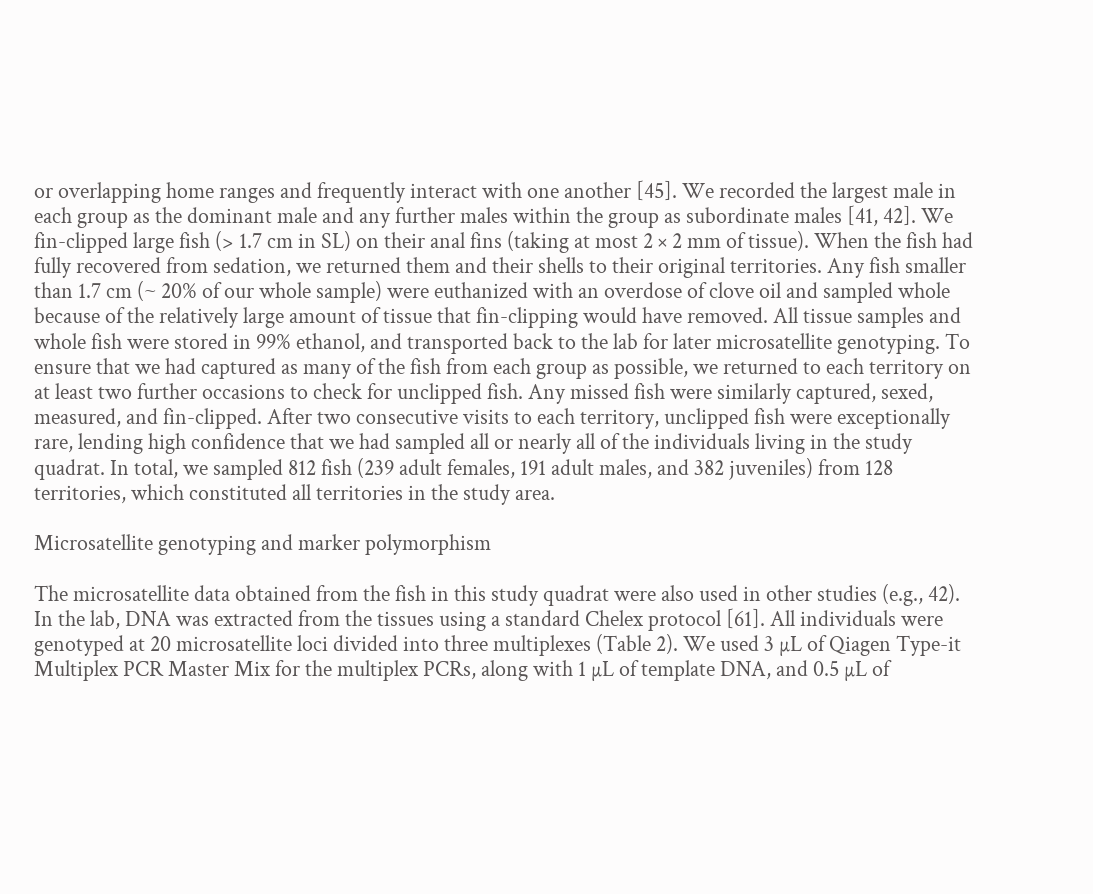or overlapping home ranges and frequently interact with one another [45]. We recorded the largest male in each group as the dominant male and any further males within the group as subordinate males [41, 42]. We fin-clipped large fish (> 1.7 cm in SL) on their anal fins (taking at most 2 × 2 mm of tissue). When the fish had fully recovered from sedation, we returned them and their shells to their original territories. Any fish smaller than 1.7 cm (~ 20% of our whole sample) were euthanized with an overdose of clove oil and sampled whole because of the relatively large amount of tissue that fin-clipping would have removed. All tissue samples and whole fish were stored in 99% ethanol, and transported back to the lab for later microsatellite genotyping. To ensure that we had captured as many of the fish from each group as possible, we returned to each territory on at least two further occasions to check for unclipped fish. Any missed fish were similarly captured, sexed, measured, and fin-clipped. After two consecutive visits to each territory, unclipped fish were exceptionally rare, lending high confidence that we had sampled all or nearly all of the individuals living in the study quadrat. In total, we sampled 812 fish (239 adult females, 191 adult males, and 382 juveniles) from 128 territories, which constituted all territories in the study area.

Microsatellite genotyping and marker polymorphism

The microsatellite data obtained from the fish in this study quadrat were also used in other studies (e.g., 42). In the lab, DNA was extracted from the tissues using a standard Chelex protocol [61]. All individuals were genotyped at 20 microsatellite loci divided into three multiplexes (Table 2). We used 3 µL of Qiagen Type-it Multiplex PCR Master Mix for the multiplex PCRs, along with 1 µL of template DNA, and 0.5 µL of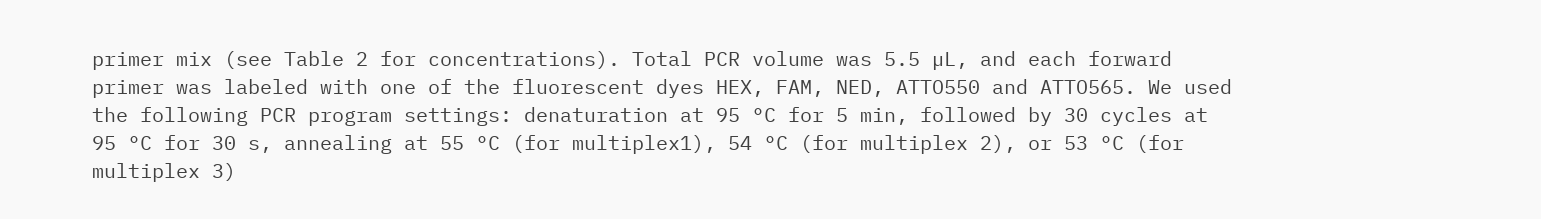primer mix (see Table 2 for concentrations). Total PCR volume was 5.5 µL, and each forward primer was labeled with one of the fluorescent dyes HEX, FAM, NED, ATTO550 and ATTO565. We used the following PCR program settings: denaturation at 95 °C for 5 min, followed by 30 cycles at 95 °C for 30 s, annealing at 55 °C (for multiplex1), 54 °C (for multiplex 2), or 53 °C (for multiplex 3)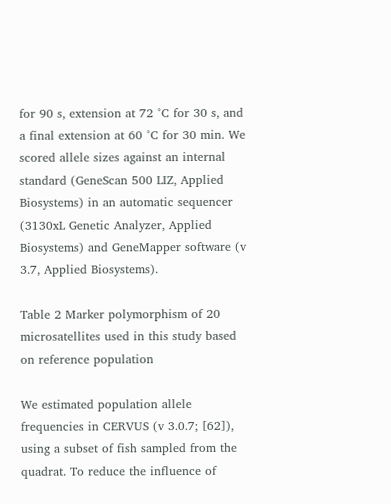for 90 s, extension at 72 °C for 30 s, and a final extension at 60 °C for 30 min. We scored allele sizes against an internal standard (GeneScan 500 LIZ, Applied Biosystems) in an automatic sequencer (3130xL Genetic Analyzer, Applied Biosystems) and GeneMapper software (v 3.7, Applied Biosystems).

Table 2 Marker polymorphism of 20 microsatellites used in this study based on reference population

We estimated population allele frequencies in CERVUS (v 3.0.7; [62]), using a subset of fish sampled from the quadrat. To reduce the influence of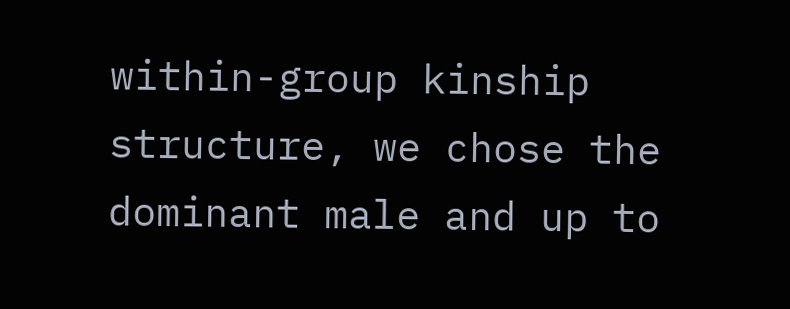within-group kinship structure, we chose the dominant male and up to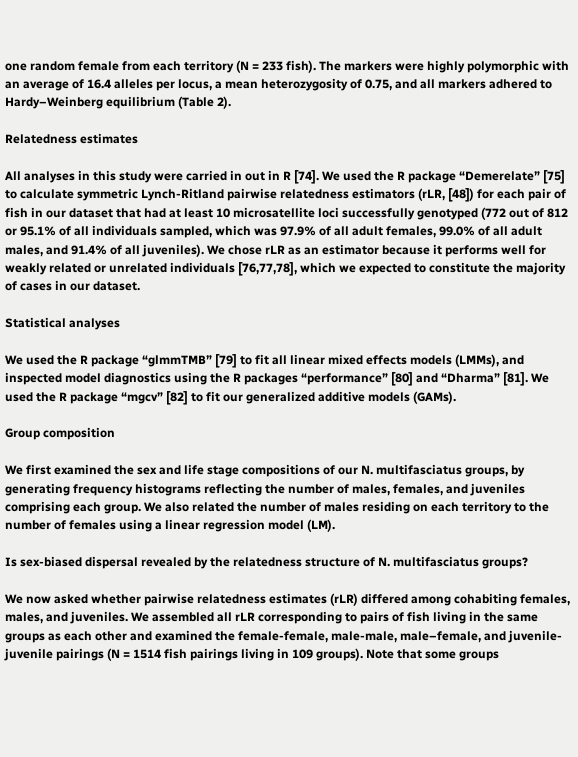one random female from each territory (N = 233 fish). The markers were highly polymorphic with an average of 16.4 alleles per locus, a mean heterozygosity of 0.75, and all markers adhered to Hardy–Weinberg equilibrium (Table 2).

Relatedness estimates

All analyses in this study were carried in out in R [74]. We used the R package “Demerelate” [75] to calculate symmetric Lynch-Ritland pairwise relatedness estimators (rLR, [48]) for each pair of fish in our dataset that had at least 10 microsatellite loci successfully genotyped (772 out of 812 or 95.1% of all individuals sampled, which was 97.9% of all adult females, 99.0% of all adult males, and 91.4% of all juveniles). We chose rLR as an estimator because it performs well for weakly related or unrelated individuals [76,77,78], which we expected to constitute the majority of cases in our dataset.

Statistical analyses

We used the R package “glmmTMB” [79] to fit all linear mixed effects models (LMMs), and inspected model diagnostics using the R packages “performance” [80] and “Dharma” [81]. We used the R package “mgcv” [82] to fit our generalized additive models (GAMs).

Group composition

We first examined the sex and life stage compositions of our N. multifasciatus groups, by generating frequency histograms reflecting the number of males, females, and juveniles comprising each group. We also related the number of males residing on each territory to the number of females using a linear regression model (LM).

Is sex-biased dispersal revealed by the relatedness structure of N. multifasciatus groups?

We now asked whether pairwise relatedness estimates (rLR) differed among cohabiting females, males, and juveniles. We assembled all rLR corresponding to pairs of fish living in the same groups as each other and examined the female-female, male-male, male–female, and juvenile-juvenile pairings (N = 1514 fish pairings living in 109 groups). Note that some groups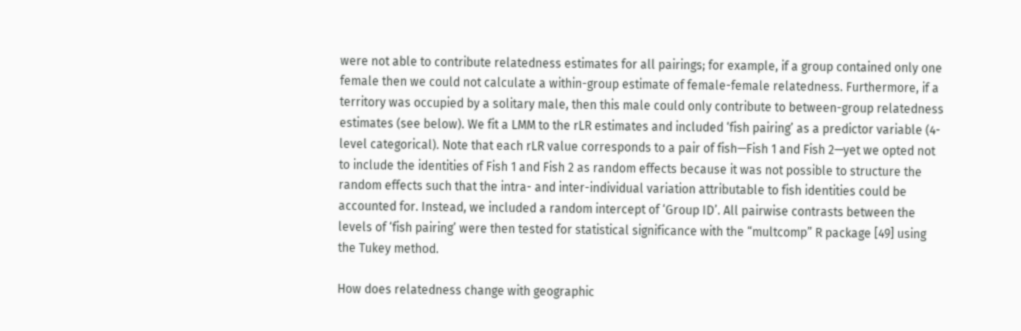were not able to contribute relatedness estimates for all pairings; for example, if a group contained only one female then we could not calculate a within-group estimate of female-female relatedness. Furthermore, if a territory was occupied by a solitary male, then this male could only contribute to between-group relatedness estimates (see below). We fit a LMM to the rLR estimates and included ‘fish pairing’ as a predictor variable (4-level categorical). Note that each rLR value corresponds to a pair of fish—Fish 1 and Fish 2—yet we opted not to include the identities of Fish 1 and Fish 2 as random effects because it was not possible to structure the random effects such that the intra- and inter-individual variation attributable to fish identities could be accounted for. Instead, we included a random intercept of ‘Group ID’. All pairwise contrasts between the levels of ‘fish pairing’ were then tested for statistical significance with the “multcomp” R package [49] using the Tukey method.

How does relatedness change with geographic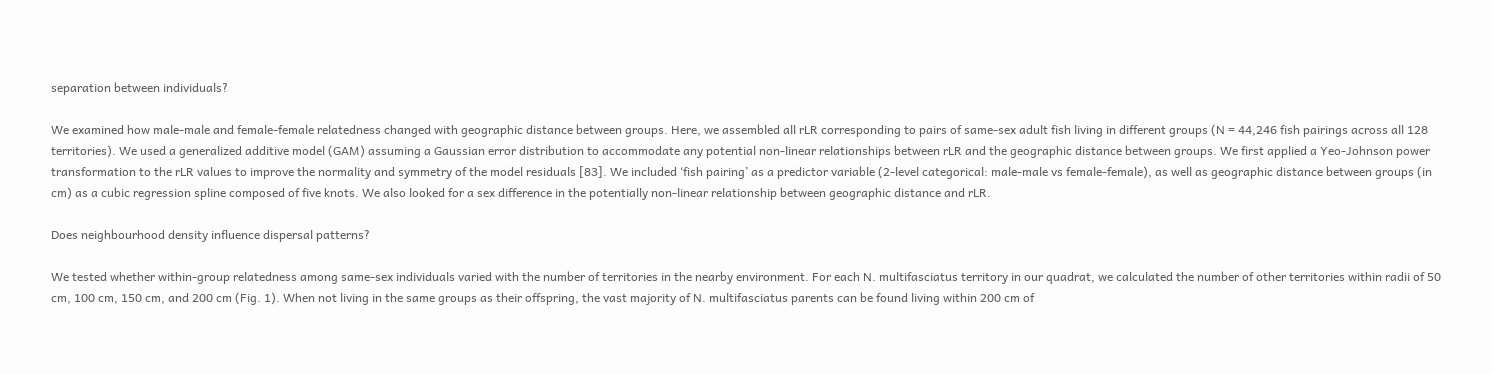separation between individuals?

We examined how male-male and female-female relatedness changed with geographic distance between groups. Here, we assembled all rLR corresponding to pairs of same-sex adult fish living in different groups (N = 44,246 fish pairings across all 128 territories). We used a generalized additive model (GAM) assuming a Gaussian error distribution to accommodate any potential non-linear relationships between rLR and the geographic distance between groups. We first applied a Yeo-Johnson power transformation to the rLR values to improve the normality and symmetry of the model residuals [83]. We included ‘fish pairing’ as a predictor variable (2-level categorical: male-male vs female-female), as well as geographic distance between groups (in cm) as a cubic regression spline composed of five knots. We also looked for a sex difference in the potentially non-linear relationship between geographic distance and rLR.

Does neighbourhood density influence dispersal patterns?

We tested whether within-group relatedness among same-sex individuals varied with the number of territories in the nearby environment. For each N. multifasciatus territory in our quadrat, we calculated the number of other territories within radii of 50 cm, 100 cm, 150 cm, and 200 cm (Fig. 1). When not living in the same groups as their offspring, the vast majority of N. multifasciatus parents can be found living within 200 cm of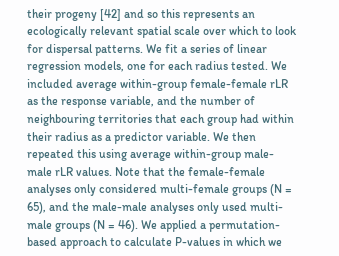their progeny [42] and so this represents an ecologically relevant spatial scale over which to look for dispersal patterns. We fit a series of linear regression models, one for each radius tested. We included average within-group female-female rLR as the response variable, and the number of neighbouring territories that each group had within their radius as a predictor variable. We then repeated this using average within-group male-male rLR values. Note that the female-female analyses only considered multi-female groups (N = 65), and the male-male analyses only used multi-male groups (N = 46). We applied a permutation-based approach to calculate P-values in which we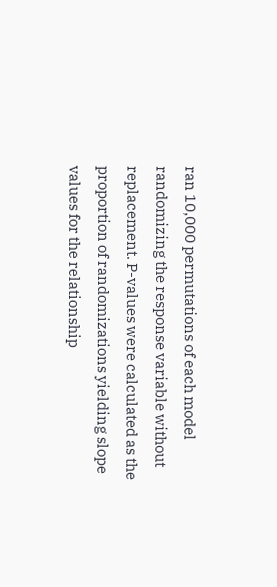ran 10,000 permutations of each model randomizing the response variable without replacement. P-values were calculated as the proportion of randomizations yielding slope values for the relationship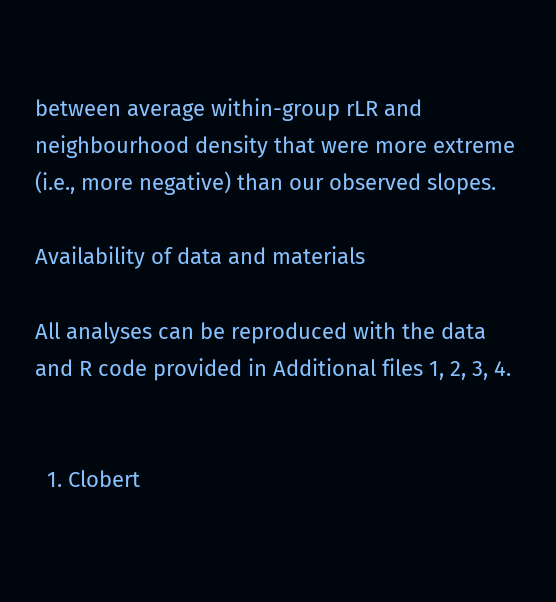between average within-group rLR and neighbourhood density that were more extreme (i.e., more negative) than our observed slopes.

Availability of data and materials

All analyses can be reproduced with the data and R code provided in Additional files 1, 2, 3, 4.


  1. Clobert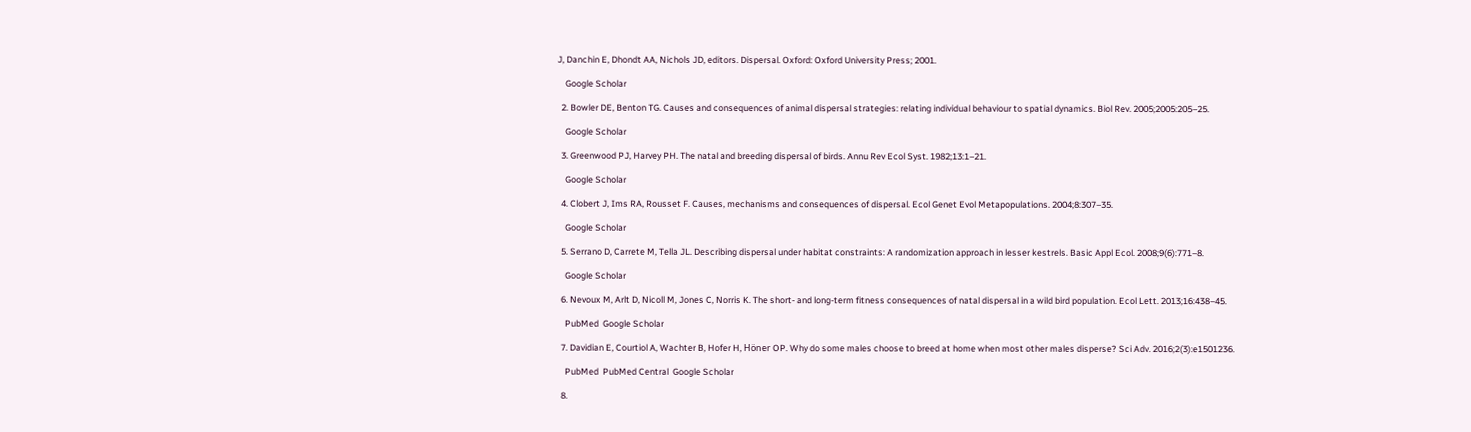J, Danchin E, Dhondt AA, Nichols JD, editors. Dispersal. Oxford: Oxford University Press; 2001.

    Google Scholar

  2. Bowler DE, Benton TG. Causes and consequences of animal dispersal strategies: relating individual behaviour to spatial dynamics. Biol Rev. 2005;2005:205–25.

    Google Scholar

  3. Greenwood PJ, Harvey PH. The natal and breeding dispersal of birds. Annu Rev Ecol Syst. 1982;13:1–21.

    Google Scholar

  4. Clobert J, Ims RA, Rousset F. Causes, mechanisms and consequences of dispersal. Ecol Genet Evol Metapopulations. 2004;8:307–35.

    Google Scholar

  5. Serrano D, Carrete M, Tella JL. Describing dispersal under habitat constraints: A randomization approach in lesser kestrels. Basic Appl Ecol. 2008;9(6):771–8.

    Google Scholar

  6. Nevoux M, Arlt D, Nicoll M, Jones C, Norris K. The short- and long-term fitness consequences of natal dispersal in a wild bird population. Ecol Lett. 2013;16:438–45.

    PubMed  Google Scholar

  7. Davidian E, Courtiol A, Wachter B, Hofer H, Höner OP. Why do some males choose to breed at home when most other males disperse? Sci Adv. 2016;2(3):e1501236.

    PubMed  PubMed Central  Google Scholar

  8.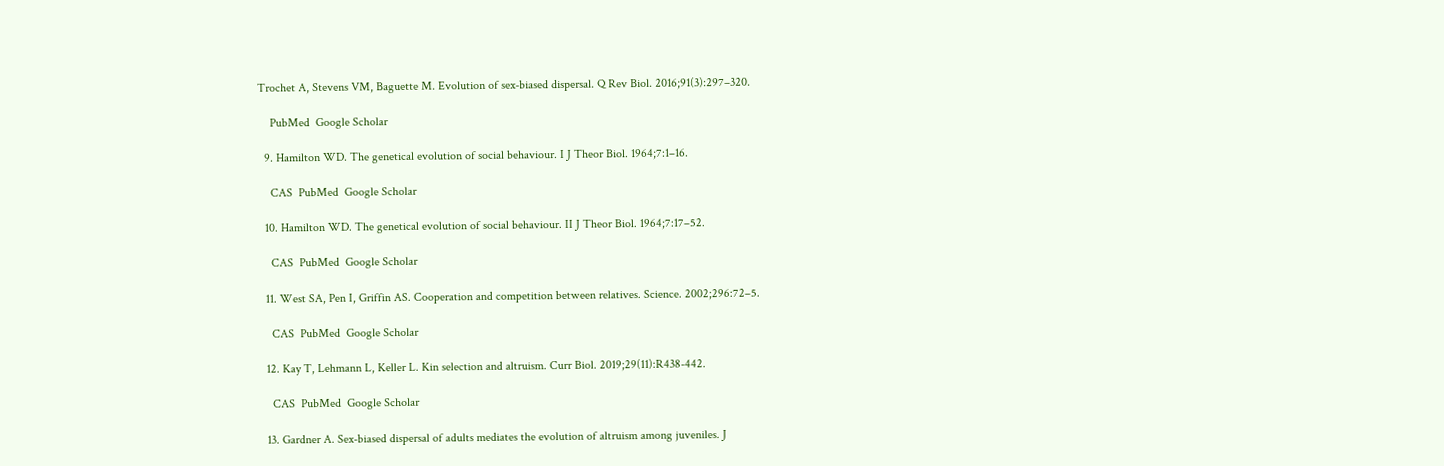Trochet A, Stevens VM, Baguette M. Evolution of sex-biased dispersal. Q Rev Biol. 2016;91(3):297–320.

    PubMed  Google Scholar

  9. Hamilton WD. The genetical evolution of social behaviour. I J Theor Biol. 1964;7:1–16.

    CAS  PubMed  Google Scholar

  10. Hamilton WD. The genetical evolution of social behaviour. II J Theor Biol. 1964;7:17–52.

    CAS  PubMed  Google Scholar

  11. West SA, Pen I, Griffin AS. Cooperation and competition between relatives. Science. 2002;296:72–5.

    CAS  PubMed  Google Scholar

  12. Kay T, Lehmann L, Keller L. Kin selection and altruism. Curr Biol. 2019;29(11):R438-442.

    CAS  PubMed  Google Scholar

  13. Gardner A. Sex-biased dispersal of adults mediates the evolution of altruism among juveniles. J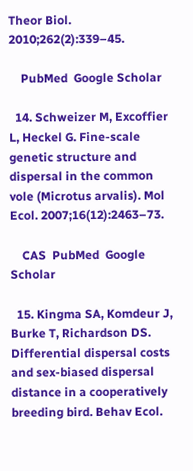Theor Biol. 2010;262(2):339–45.

    PubMed  Google Scholar

  14. Schweizer M, Excoffier L, Heckel G. Fine-scale genetic structure and dispersal in the common vole (Microtus arvalis). Mol Ecol. 2007;16(12):2463–73.

    CAS  PubMed  Google Scholar

  15. Kingma SA, Komdeur J, Burke T, Richardson DS. Differential dispersal costs and sex-biased dispersal distance in a cooperatively breeding bird. Behav Ecol.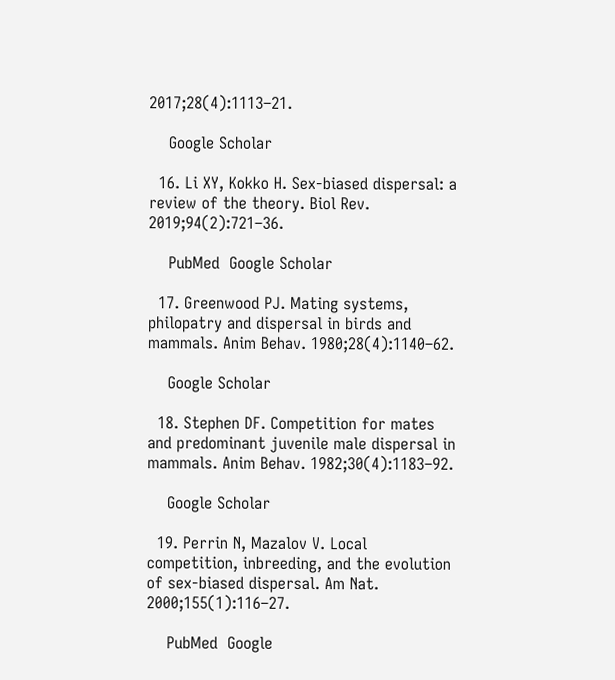2017;28(4):1113–21.

    Google Scholar

  16. Li XY, Kokko H. Sex-biased dispersal: a review of the theory. Biol Rev. 2019;94(2):721–36.

    PubMed  Google Scholar

  17. Greenwood PJ. Mating systems, philopatry and dispersal in birds and mammals. Anim Behav. 1980;28(4):1140–62.

    Google Scholar

  18. Stephen DF. Competition for mates and predominant juvenile male dispersal in mammals. Anim Behav. 1982;30(4):1183–92.

    Google Scholar

  19. Perrin N, Mazalov V. Local competition, inbreeding, and the evolution of sex-biased dispersal. Am Nat. 2000;155(1):116–27.

    PubMed  Google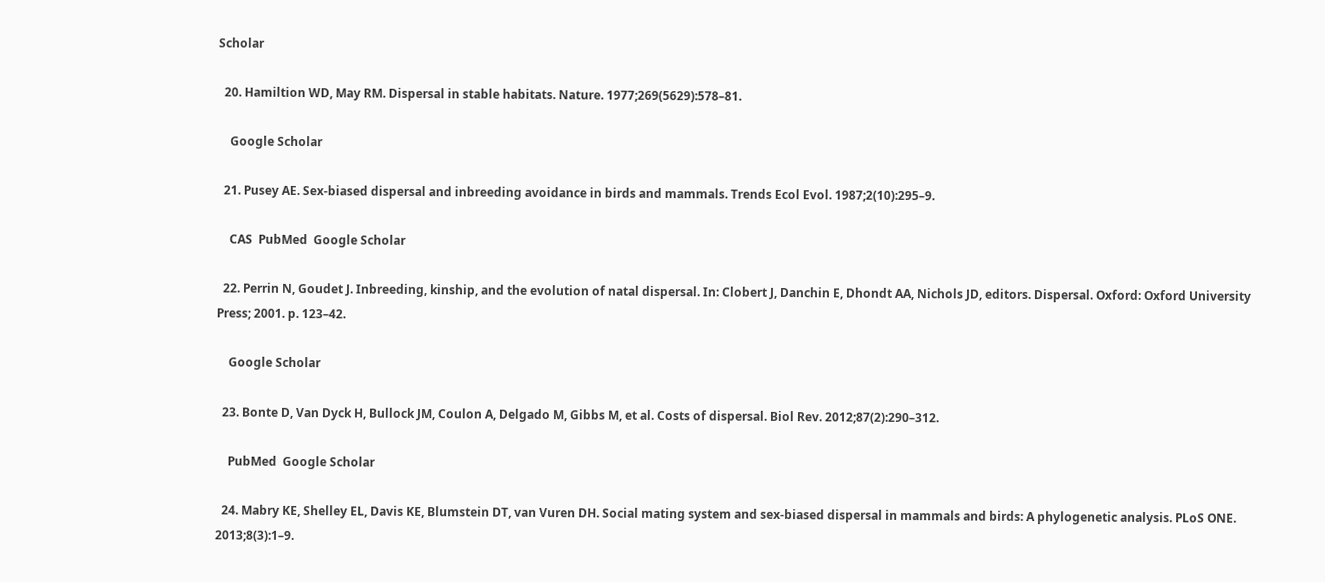Scholar

  20. Hamiltion WD, May RM. Dispersal in stable habitats. Nature. 1977;269(5629):578–81.

    Google Scholar

  21. Pusey AE. Sex-biased dispersal and inbreeding avoidance in birds and mammals. Trends Ecol Evol. 1987;2(10):295–9.

    CAS  PubMed  Google Scholar

  22. Perrin N, Goudet J. Inbreeding, kinship, and the evolution of natal dispersal. In: Clobert J, Danchin E, Dhondt AA, Nichols JD, editors. Dispersal. Oxford: Oxford University Press; 2001. p. 123–42.

    Google Scholar

  23. Bonte D, Van Dyck H, Bullock JM, Coulon A, Delgado M, Gibbs M, et al. Costs of dispersal. Biol Rev. 2012;87(2):290–312.

    PubMed  Google Scholar

  24. Mabry KE, Shelley EL, Davis KE, Blumstein DT, van Vuren DH. Social mating system and sex-biased dispersal in mammals and birds: A phylogenetic analysis. PLoS ONE. 2013;8(3):1–9.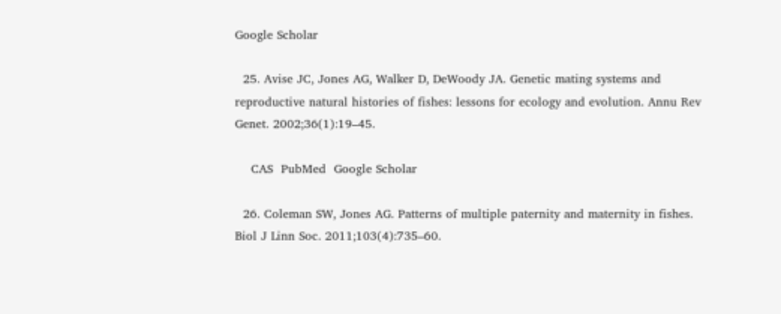Google Scholar

  25. Avise JC, Jones AG, Walker D, DeWoody JA. Genetic mating systems and reproductive natural histories of fishes: lessons for ecology and evolution. Annu Rev Genet. 2002;36(1):19–45.

    CAS  PubMed  Google Scholar

  26. Coleman SW, Jones AG. Patterns of multiple paternity and maternity in fishes. Biol J Linn Soc. 2011;103(4):735–60.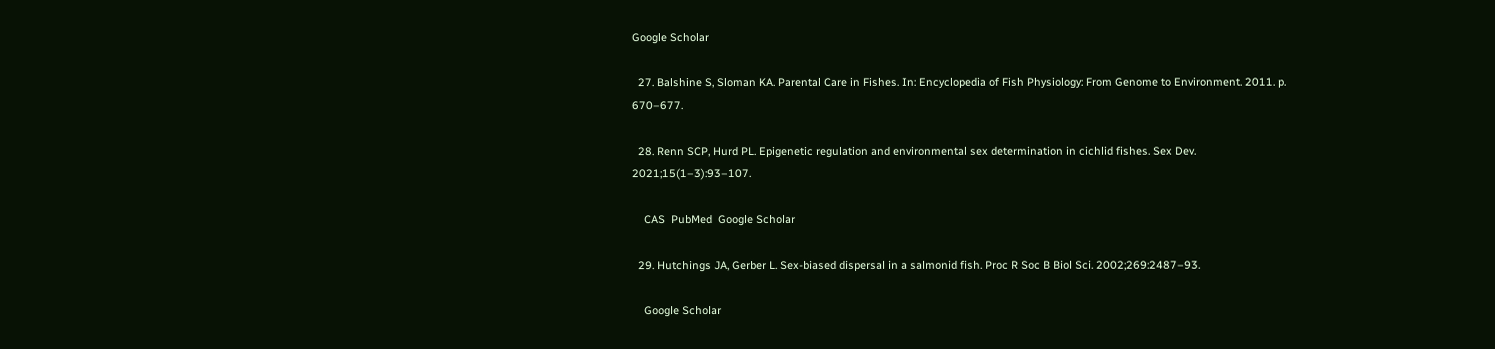Google Scholar

  27. Balshine S, Sloman KA. Parental Care in Fishes. In: Encyclopedia of Fish Physiology: From Genome to Environment. 2011. p. 670–677.

  28. Renn SCP, Hurd PL. Epigenetic regulation and environmental sex determination in cichlid fishes. Sex Dev. 2021;15(1–3):93–107.

    CAS  PubMed  Google Scholar

  29. Hutchings JA, Gerber L. Sex-biased dispersal in a salmonid fish. Proc R Soc B Biol Sci. 2002;269:2487–93.

    Google Scholar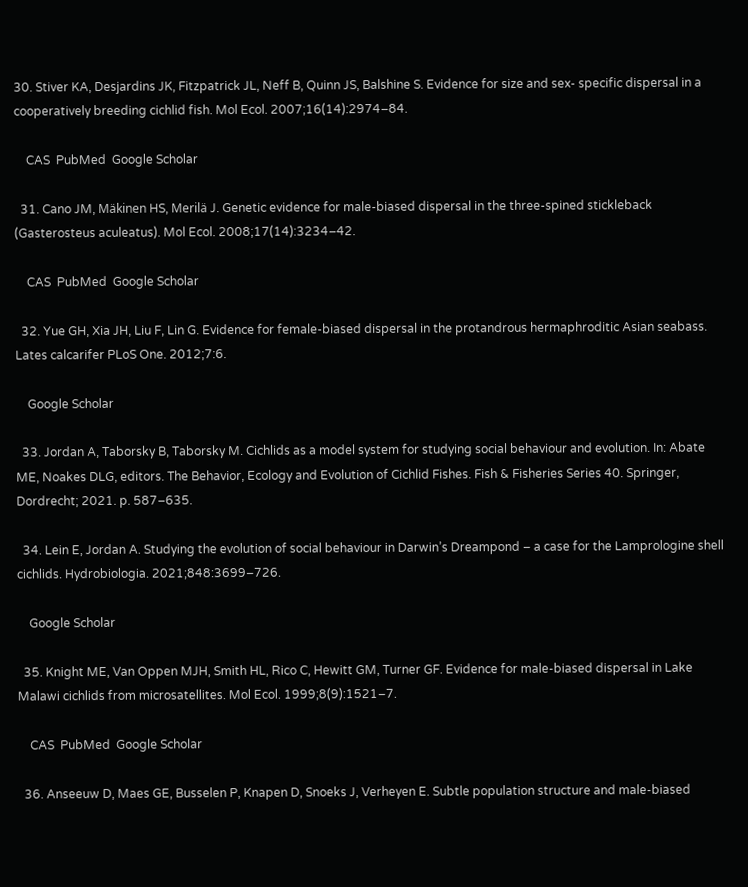30. Stiver KA, Desjardins JK, Fitzpatrick JL, Neff B, Quinn JS, Balshine S. Evidence for size and sex- specific dispersal in a cooperatively breeding cichlid fish. Mol Ecol. 2007;16(14):2974–84.

    CAS  PubMed  Google Scholar

  31. Cano JM, Mäkinen HS, Merilä J. Genetic evidence for male-biased dispersal in the three-spined stickleback (Gasterosteus aculeatus). Mol Ecol. 2008;17(14):3234–42.

    CAS  PubMed  Google Scholar

  32. Yue GH, Xia JH, Liu F, Lin G. Evidence for female-biased dispersal in the protandrous hermaphroditic Asian seabass. Lates calcarifer PLoS One. 2012;7:6.

    Google Scholar

  33. Jordan A, Taborsky B, Taborsky M. Cichlids as a model system for studying social behaviour and evolution. In: Abate ME, Noakes DLG, editors. The Behavior, Ecology and Evolution of Cichlid Fishes. Fish & Fisheries Series 40. Springer, Dordrecht; 2021. p. 587–635.

  34. Lein E, Jordan A. Studying the evolution of social behaviour in Darwin’s Dreampond – a case for the Lamprologine shell cichlids. Hydrobiologia. 2021;848:3699–726.

    Google Scholar

  35. Knight ME, Van Oppen MJH, Smith HL, Rico C, Hewitt GM, Turner GF. Evidence for male-biased dispersal in Lake Malawi cichlids from microsatellites. Mol Ecol. 1999;8(9):1521–7.

    CAS  PubMed  Google Scholar

  36. Anseeuw D, Maes GE, Busselen P, Knapen D, Snoeks J, Verheyen E. Subtle population structure and male-biased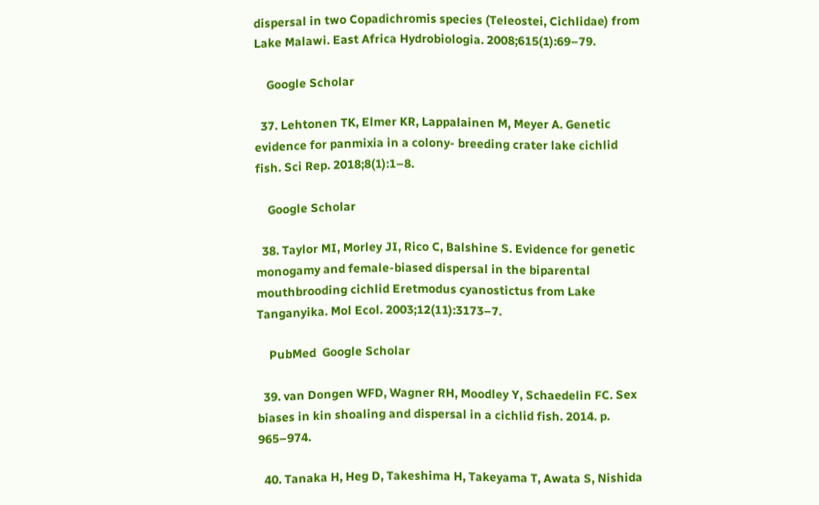dispersal in two Copadichromis species (Teleostei, Cichlidae) from Lake Malawi. East Africa Hydrobiologia. 2008;615(1):69–79.

    Google Scholar

  37. Lehtonen TK, Elmer KR, Lappalainen M, Meyer A. Genetic evidence for panmixia in a colony- breeding crater lake cichlid fish. Sci Rep. 2018;8(1):1–8.

    Google Scholar

  38. Taylor MI, Morley JI, Rico C, Balshine S. Evidence for genetic monogamy and female-biased dispersal in the biparental mouthbrooding cichlid Eretmodus cyanostictus from Lake Tanganyika. Mol Ecol. 2003;12(11):3173–7.

    PubMed  Google Scholar

  39. van Dongen WFD, Wagner RH, Moodley Y, Schaedelin FC. Sex biases in kin shoaling and dispersal in a cichlid fish. 2014. p. 965–974.

  40. Tanaka H, Heg D, Takeshima H, Takeyama T, Awata S, Nishida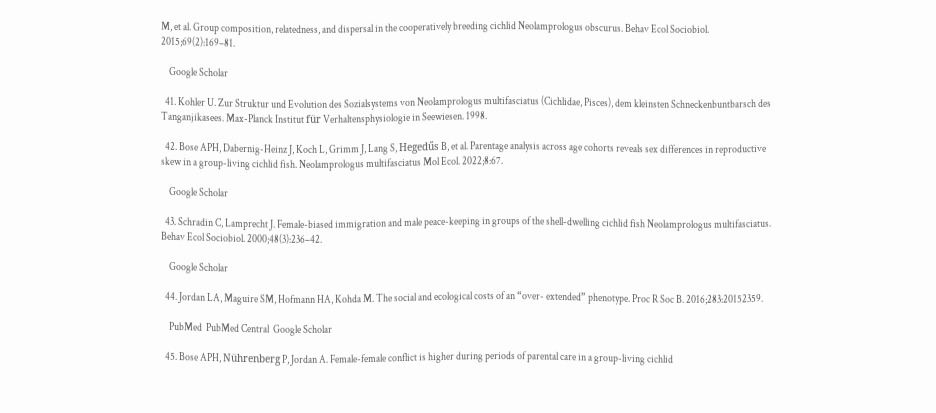M, et al. Group composition, relatedness, and dispersal in the cooperatively breeding cichlid Neolamprologus obscurus. Behav Ecol Sociobiol. 2015;69(2):169–81.

    Google Scholar

  41. Kohler U. Zur Struktur und Evolution des Sozialsystems von Neolamprologus multifasciatus (Cichlidae, Pisces), dem kleinsten Schneckenbuntbarsch des Tanganjikasees. Max-Planck Institut für Verhaltensphysiologie in Seewiesen. 1998.

  42. Bose APH, Dabernig-Heinz J, Koch L, Grimm J, Lang S, Hegedűs B, et al. Parentage analysis across age cohorts reveals sex differences in reproductive skew in a group-living cichlid fish. Neolamprologus multifasciatus Mol Ecol. 2022;8:67.

    Google Scholar

  43. Schradin C, Lamprecht J. Female-biased immigration and male peace-keeping in groups of the shell-dwelling cichlid fish Neolamprologus multifasciatus. Behav Ecol Sociobiol. 2000;48(3):236–42.

    Google Scholar

  44. Jordan LA, Maguire SM, Hofmann HA, Kohda M. The social and ecological costs of an “over- extended” phenotype. Proc R Soc B. 2016;283:20152359.

    PubMed  PubMed Central  Google Scholar

  45. Bose APH, Nührenberg P, Jordan A. Female-female conflict is higher during periods of parental care in a group-living cichlid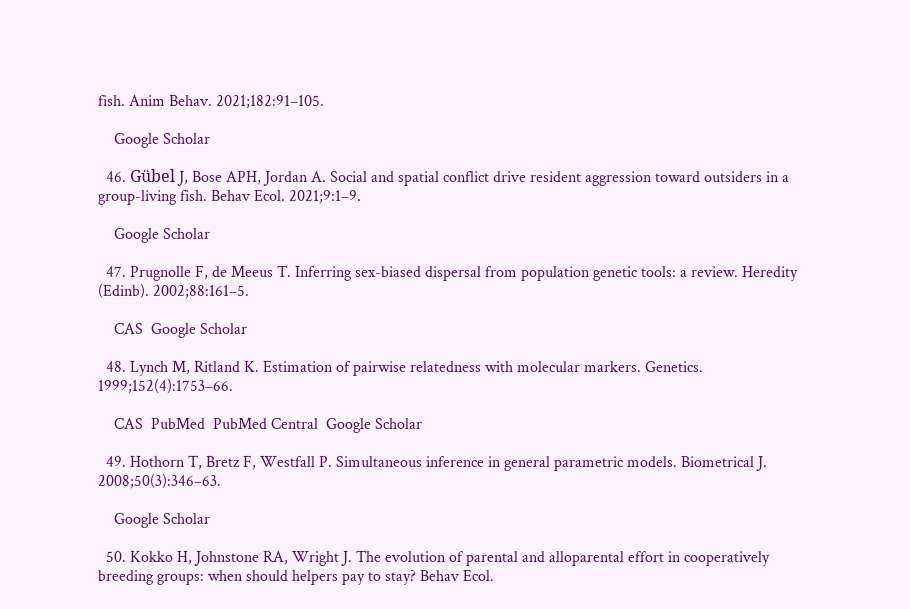fish. Anim Behav. 2021;182:91–105.

    Google Scholar

  46. Gübel J, Bose APH, Jordan A. Social and spatial conflict drive resident aggression toward outsiders in a group-living fish. Behav Ecol. 2021;9:1–9.

    Google Scholar

  47. Prugnolle F, de Meeus T. Inferring sex-biased dispersal from population genetic tools: a review. Heredity (Edinb). 2002;88:161–5.

    CAS  Google Scholar

  48. Lynch M, Ritland K. Estimation of pairwise relatedness with molecular markers. Genetics. 1999;152(4):1753–66.

    CAS  PubMed  PubMed Central  Google Scholar

  49. Hothorn T, Bretz F, Westfall P. Simultaneous inference in general parametric models. Biometrical J. 2008;50(3):346–63.

    Google Scholar

  50. Kokko H, Johnstone RA, Wright J. The evolution of parental and alloparental effort in cooperatively breeding groups: when should helpers pay to stay? Behav Ecol.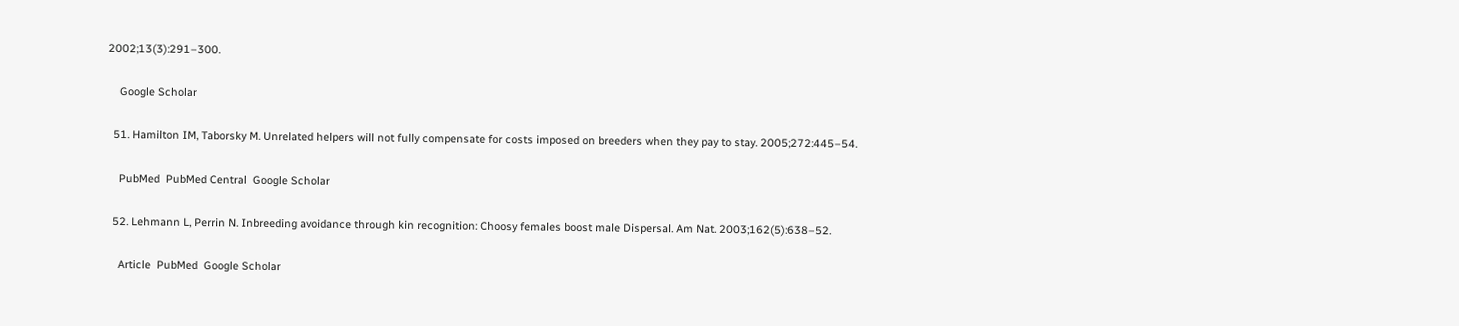2002;13(3):291–300.

    Google Scholar

  51. Hamilton IM, Taborsky M. Unrelated helpers will not fully compensate for costs imposed on breeders when they pay to stay. 2005;272:445–54.

    PubMed  PubMed Central  Google Scholar

  52. Lehmann L, Perrin N. Inbreeding avoidance through kin recognition: Choosy females boost male Dispersal. Am Nat. 2003;162(5):638–52.

    Article  PubMed  Google Scholar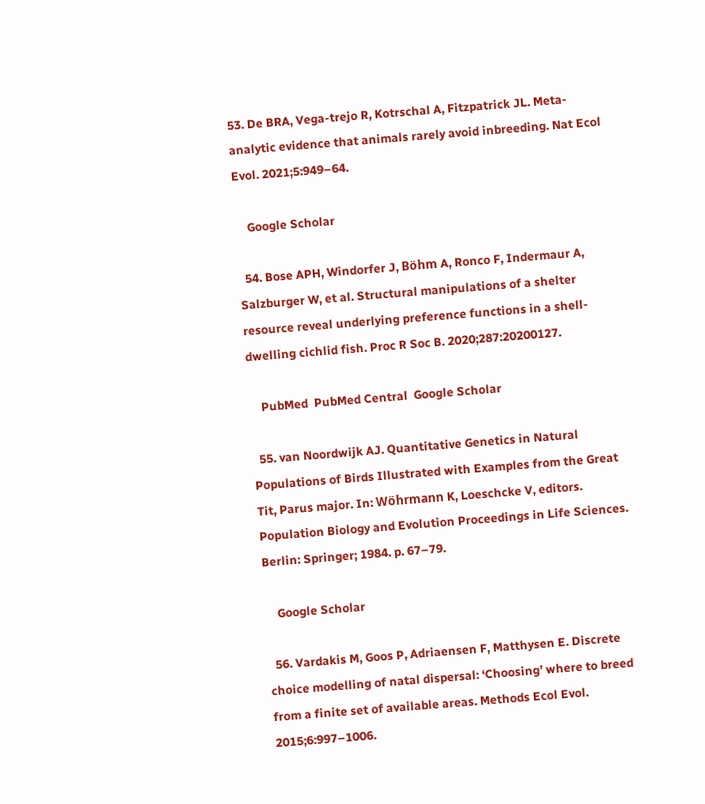53. De BRA, Vega-trejo R, Kotrschal A, Fitzpatrick JL. Meta-analytic evidence that animals rarely avoid inbreeding. Nat Ecol Evol. 2021;5:949–64.

    Google Scholar

  54. Bose APH, Windorfer J, Böhm A, Ronco F, Indermaur A, Salzburger W, et al. Structural manipulations of a shelter resource reveal underlying preference functions in a shell-dwelling cichlid fish. Proc R Soc B. 2020;287:20200127.

    PubMed  PubMed Central  Google Scholar

  55. van Noordwijk AJ. Quantitative Genetics in Natural Populations of Birds Illustrated with Examples from the Great Tit, Parus major. In: Wöhrmann K, Loeschcke V, editors. Population Biology and Evolution Proceedings in Life Sciences. Berlin: Springer; 1984. p. 67–79.

    Google Scholar

  56. Vardakis M, Goos P, Adriaensen F, Matthysen E. Discrete choice modelling of natal dispersal: ‘Choosing’ where to breed from a finite set of available areas. Methods Ecol Evol. 2015;6:997–1006.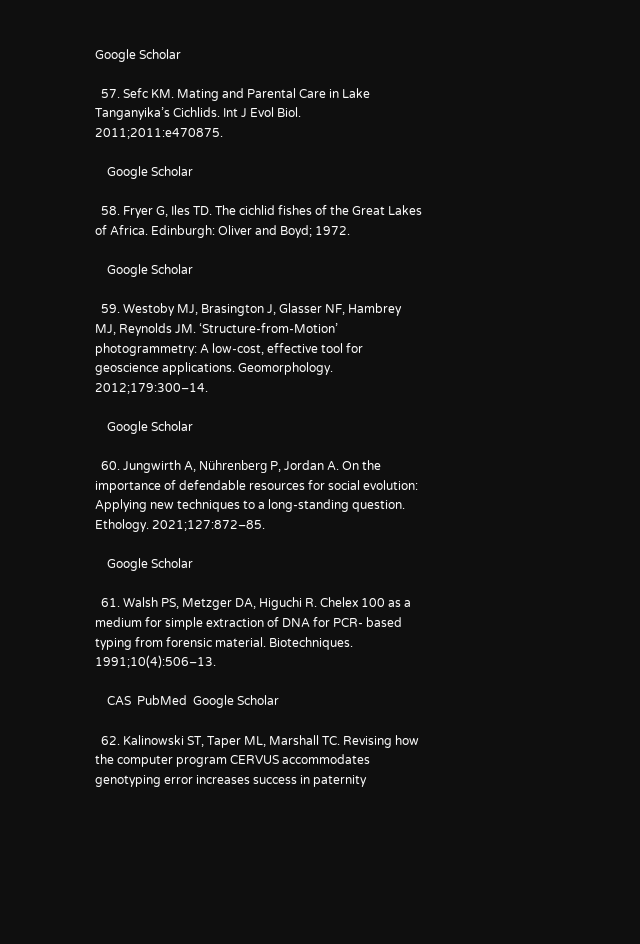Google Scholar

  57. Sefc KM. Mating and Parental Care in Lake Tanganyika’s Cichlids. Int J Evol Biol. 2011;2011:e470875.

    Google Scholar

  58. Fryer G, Iles TD. The cichlid fishes of the Great Lakes of Africa. Edinburgh: Oliver and Boyd; 1972.

    Google Scholar

  59. Westoby MJ, Brasington J, Glasser NF, Hambrey MJ, Reynolds JM. ‘Structure-from-Motion’ photogrammetry: A low-cost, effective tool for geoscience applications. Geomorphology. 2012;179:300–14.

    Google Scholar

  60. Jungwirth A, Nührenberg P, Jordan A. On the importance of defendable resources for social evolution: Applying new techniques to a long-standing question. Ethology. 2021;127:872–85.

    Google Scholar

  61. Walsh PS, Metzger DA, Higuchi R. Chelex 100 as a medium for simple extraction of DNA for PCR- based typing from forensic material. Biotechniques. 1991;10(4):506–13.

    CAS  PubMed  Google Scholar

  62. Kalinowski ST, Taper ML, Marshall TC. Revising how the computer program CERVUS accommodates genotyping error increases success in paternity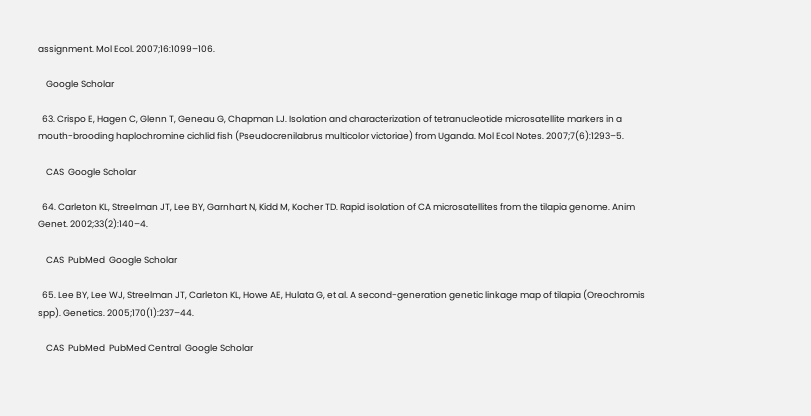assignment. Mol Ecol. 2007;16:1099–106.

    Google Scholar

  63. Crispo E, Hagen C, Glenn T, Geneau G, Chapman LJ. Isolation and characterization of tetranucleotide microsatellite markers in a mouth-brooding haplochromine cichlid fish (Pseudocrenilabrus multicolor victoriae) from Uganda. Mol Ecol Notes. 2007;7(6):1293–5.

    CAS  Google Scholar

  64. Carleton KL, Streelman JT, Lee BY, Garnhart N, Kidd M, Kocher TD. Rapid isolation of CA microsatellites from the tilapia genome. Anim Genet. 2002;33(2):140–4.

    CAS  PubMed  Google Scholar

  65. Lee BY, Lee WJ, Streelman JT, Carleton KL, Howe AE, Hulata G, et al. A second-generation genetic linkage map of tilapia (Oreochromis spp). Genetics. 2005;170(1):237–44.

    CAS  PubMed  PubMed Central  Google Scholar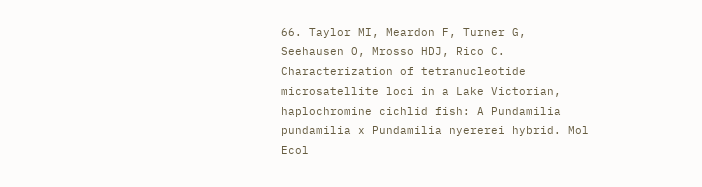66. Taylor MI, Meardon F, Turner G, Seehausen O, Mrosso HDJ, Rico C. Characterization of tetranucleotide microsatellite loci in a Lake Victorian, haplochromine cichlid fish: A Pundamilia pundamilia x Pundamilia nyererei hybrid. Mol Ecol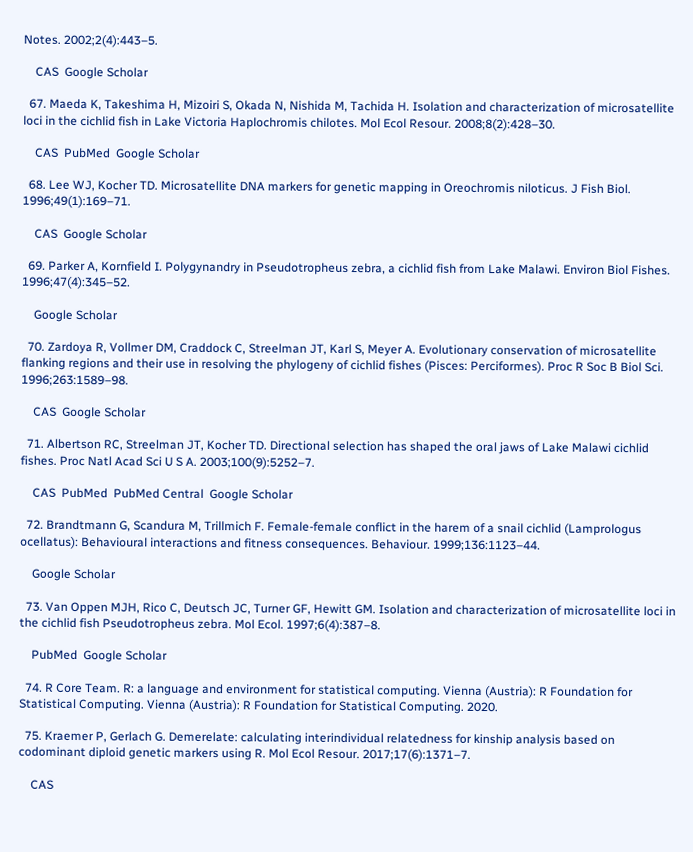Notes. 2002;2(4):443–5.

    CAS  Google Scholar

  67. Maeda K, Takeshima H, Mizoiri S, Okada N, Nishida M, Tachida H. Isolation and characterization of microsatellite loci in the cichlid fish in Lake Victoria Haplochromis chilotes. Mol Ecol Resour. 2008;8(2):428–30.

    CAS  PubMed  Google Scholar

  68. Lee WJ, Kocher TD. Microsatellite DNA markers for genetic mapping in Oreochromis niloticus. J Fish Biol. 1996;49(1):169–71.

    CAS  Google Scholar

  69. Parker A, Kornfield I. Polygynandry in Pseudotropheus zebra, a cichlid fish from Lake Malawi. Environ Biol Fishes. 1996;47(4):345–52.

    Google Scholar

  70. Zardoya R, Vollmer DM, Craddock C, Streelman JT, Karl S, Meyer A. Evolutionary conservation of microsatellite flanking regions and their use in resolving the phylogeny of cichlid fishes (Pisces: Perciformes). Proc R Soc B Biol Sci. 1996;263:1589–98.

    CAS  Google Scholar

  71. Albertson RC, Streelman JT, Kocher TD. Directional selection has shaped the oral jaws of Lake Malawi cichlid fishes. Proc Natl Acad Sci U S A. 2003;100(9):5252–7.

    CAS  PubMed  PubMed Central  Google Scholar

  72. Brandtmann G, Scandura M, Trillmich F. Female-female conflict in the harem of a snail cichlid (Lamprologus ocellatus): Behavioural interactions and fitness consequences. Behaviour. 1999;136:1123–44.

    Google Scholar

  73. Van Oppen MJH, Rico C, Deutsch JC, Turner GF, Hewitt GM. Isolation and characterization of microsatellite loci in the cichlid fish Pseudotropheus zebra. Mol Ecol. 1997;6(4):387–8.

    PubMed  Google Scholar

  74. R Core Team. R: a language and environment for statistical computing. Vienna (Austria): R Foundation for Statistical Computing. Vienna (Austria): R Foundation for Statistical Computing. 2020.

  75. Kraemer P, Gerlach G. Demerelate: calculating interindividual relatedness for kinship analysis based on codominant diploid genetic markers using R. Mol Ecol Resour. 2017;17(6):1371–7.

    CAS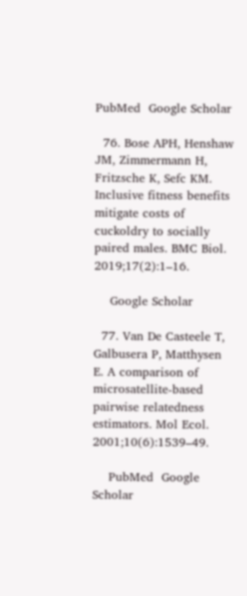PubMed  Google Scholar

  76. Bose APH, Henshaw JM, Zimmermann H, Fritzsche K, Sefc KM. Inclusive fitness benefits mitigate costs of cuckoldry to socially paired males. BMC Biol. 2019;17(2):1–16.

    Google Scholar

  77. Van De Casteele T, Galbusera P, Matthysen E. A comparison of microsatellite-based pairwise relatedness estimators. Mol Ecol. 2001;10(6):1539–49.

    PubMed  Google Scholar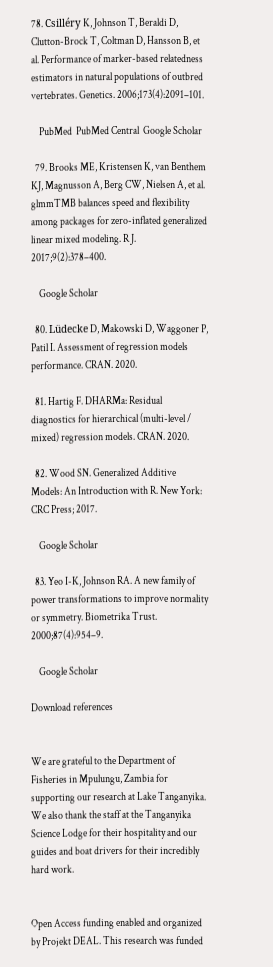78. Csilléry K, Johnson T, Beraldi D, Clutton-Brock T, Coltman D, Hansson B, et al. Performance of marker-based relatedness estimators in natural populations of outbred vertebrates. Genetics. 2006;173(4):2091–101.

    PubMed  PubMed Central  Google Scholar

  79. Brooks ME, Kristensen K, van Benthem KJ, Magnusson A, Berg CW, Nielsen A, et al. glmmTMB balances speed and flexibility among packages for zero-inflated generalized linear mixed modeling. R J. 2017;9(2):378–400.

    Google Scholar

  80. Lüdecke D, Makowski D, Waggoner P, Patil I. Assessment of regression models performance. CRAN. 2020.

  81. Hartig F. DHARMa: Residual diagnostics for hierarchical (multi-level / mixed) regression models. CRAN. 2020.

  82. Wood SN. Generalized Additive Models: An Introduction with R. New York: CRC Press; 2017.

    Google Scholar

  83. Yeo I-K, Johnson RA. A new family of power transformations to improve normality or symmetry. Biometrika Trust. 2000;87(4):954–9.

    Google Scholar

Download references


We are grateful to the Department of Fisheries in Mpulungu, Zambia for supporting our research at Lake Tanganyika. We also thank the staff at the Tanganyika Science Lodge for their hospitality and our guides and boat drivers for their incredibly hard work.


Open Access funding enabled and organized by Projekt DEAL. This research was funded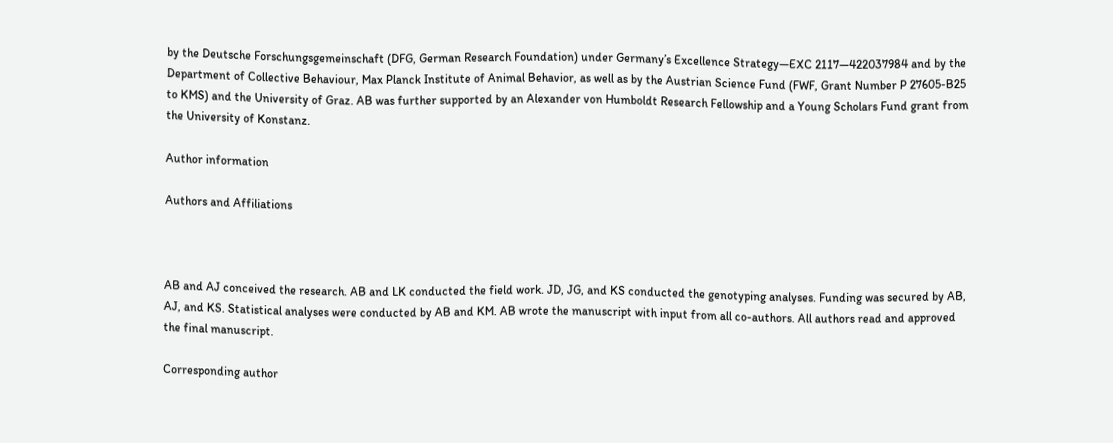by the Deutsche Forschungsgemeinschaft (DFG, German Research Foundation) under Germany’s Excellence Strategy—EXC 2117—422037984 and by the Department of Collective Behaviour, Max Planck Institute of Animal Behavior, as well as by the Austrian Science Fund (FWF, Grant Number P 27605-B25 to KMS) and the University of Graz. AB was further supported by an Alexander von Humboldt Research Fellowship and a Young Scholars Fund grant from the University of Konstanz.

Author information

Authors and Affiliations



AB and AJ conceived the research. AB and LK conducted the field work. JD, JG, and KS conducted the genotyping analyses. Funding was secured by AB, AJ, and KS. Statistical analyses were conducted by AB and KM. AB wrote the manuscript with input from all co-authors. All authors read and approved the final manuscript.

Corresponding author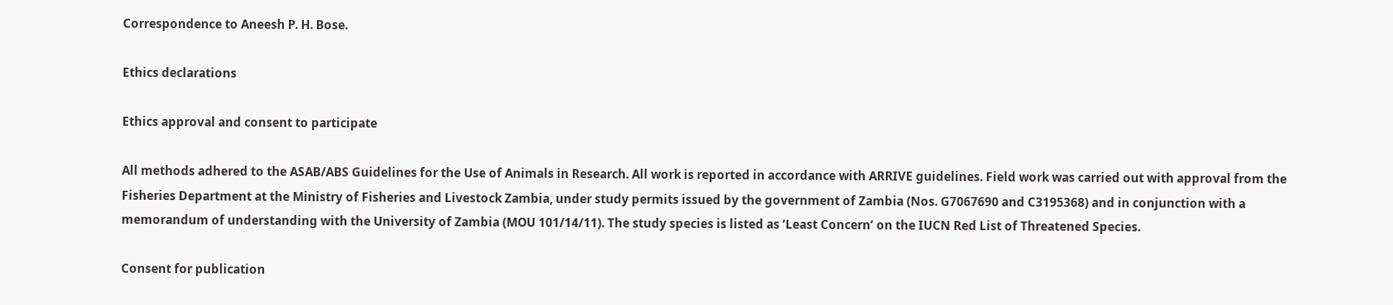Correspondence to Aneesh P. H. Bose.

Ethics declarations

Ethics approval and consent to participate

All methods adhered to the ASAB/ABS Guidelines for the Use of Animals in Research. All work is reported in accordance with ARRIVE guidelines. Field work was carried out with approval from the Fisheries Department at the Ministry of Fisheries and Livestock Zambia, under study permits issued by the government of Zambia (Nos. G7067690 and C3195368) and in conjunction with a memorandum of understanding with the University of Zambia (MOU 101/14/11). The study species is listed as ‘Least Concern’ on the IUCN Red List of Threatened Species.

Consent for publication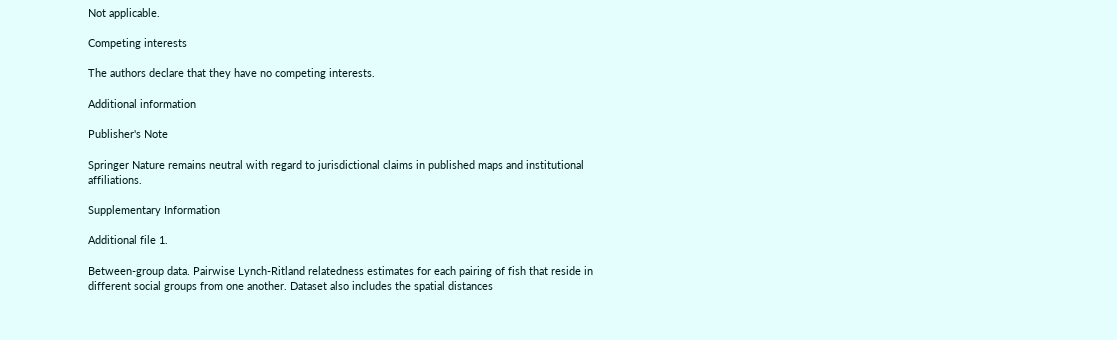Not applicable.

Competing interests

The authors declare that they have no competing interests.

Additional information

Publisher's Note

Springer Nature remains neutral with regard to jurisdictional claims in published maps and institutional affiliations.

Supplementary Information

Additional file 1.

Between-group data. Pairwise Lynch-Ritland relatedness estimates for each pairing of fish that reside in different social groups from one another. Dataset also includes the spatial distances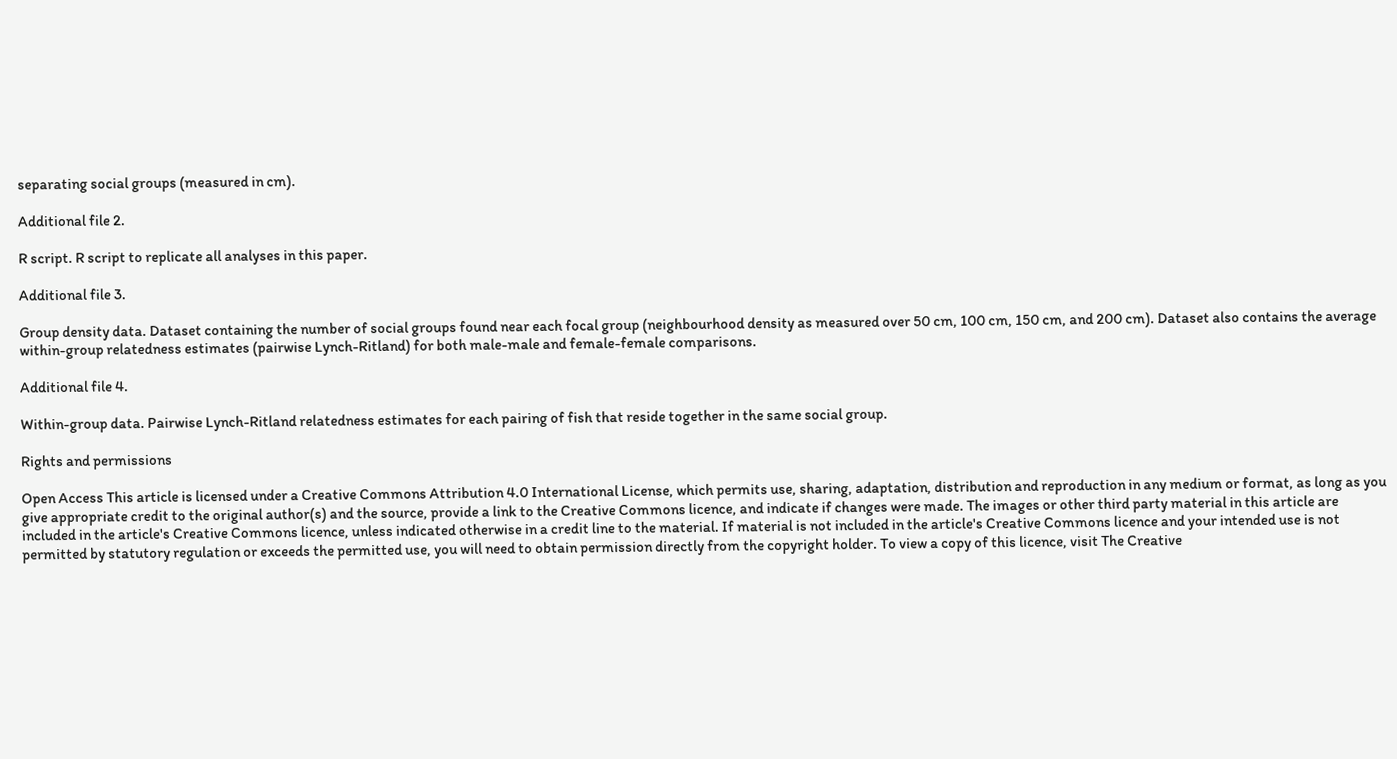separating social groups (measured in cm).

Additional file 2.

R script. R script to replicate all analyses in this paper.

Additional file 3.

Group density data. Dataset containing the number of social groups found near each focal group (neighbourhood density as measured over 50 cm, 100 cm, 150 cm, and 200 cm). Dataset also contains the average within-group relatedness estimates (pairwise Lynch-Ritland) for both male-male and female-female comparisons.

Additional file 4.

Within-group data. Pairwise Lynch-Ritland relatedness estimates for each pairing of fish that reside together in the same social group.

Rights and permissions

Open Access This article is licensed under a Creative Commons Attribution 4.0 International License, which permits use, sharing, adaptation, distribution and reproduction in any medium or format, as long as you give appropriate credit to the original author(s) and the source, provide a link to the Creative Commons licence, and indicate if changes were made. The images or other third party material in this article are included in the article's Creative Commons licence, unless indicated otherwise in a credit line to the material. If material is not included in the article's Creative Commons licence and your intended use is not permitted by statutory regulation or exceeds the permitted use, you will need to obtain permission directly from the copyright holder. To view a copy of this licence, visit The Creative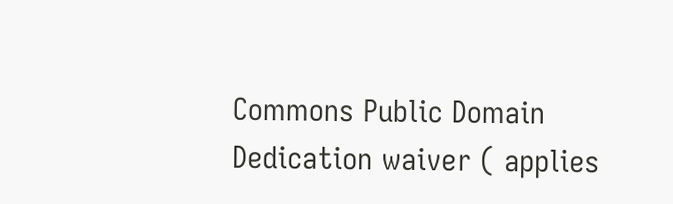Commons Public Domain Dedication waiver ( applies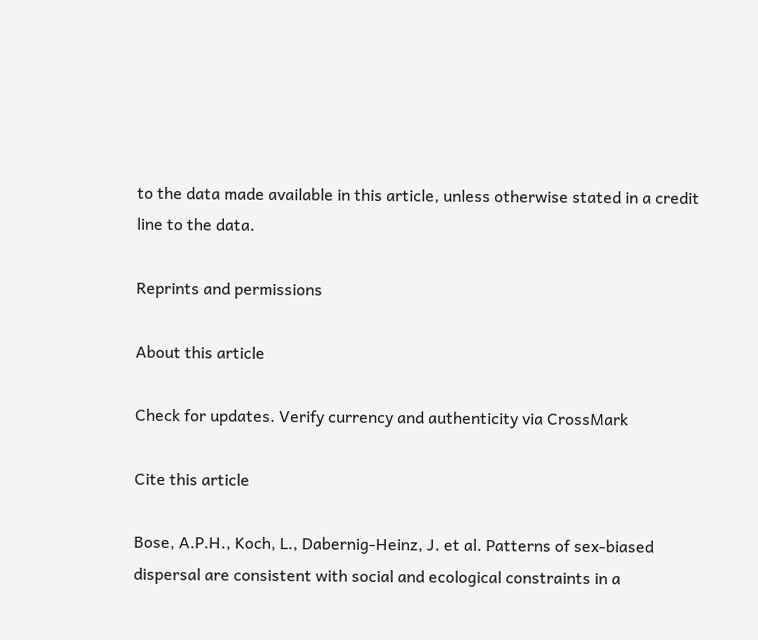to the data made available in this article, unless otherwise stated in a credit line to the data.

Reprints and permissions

About this article

Check for updates. Verify currency and authenticity via CrossMark

Cite this article

Bose, A.P.H., Koch, L., Dabernig-Heinz, J. et al. Patterns of sex-biased dispersal are consistent with social and ecological constraints in a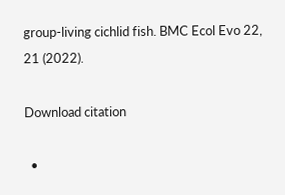group-living cichlid fish. BMC Ecol Evo 22, 21 (2022).

Download citation

  •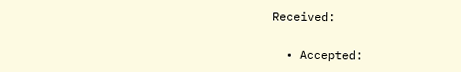Received:

  • Accepted: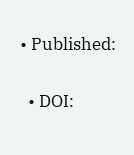• Published:

  • DOI: